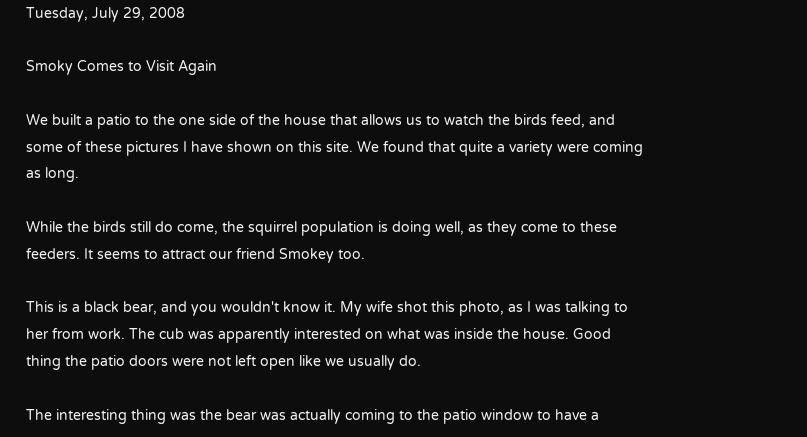Tuesday, July 29, 2008

Smoky Comes to Visit Again

We built a patio to the one side of the house that allows us to watch the birds feed, and some of these pictures I have shown on this site. We found that quite a variety were coming as long.

While the birds still do come, the squirrel population is doing well, as they come to these feeders. It seems to attract our friend Smokey too.

This is a black bear, and you wouldn't know it. My wife shot this photo, as I was talking to her from work. The cub was apparently interested on what was inside the house. Good thing the patio doors were not left open like we usually do.

The interesting thing was the bear was actually coming to the patio window to have a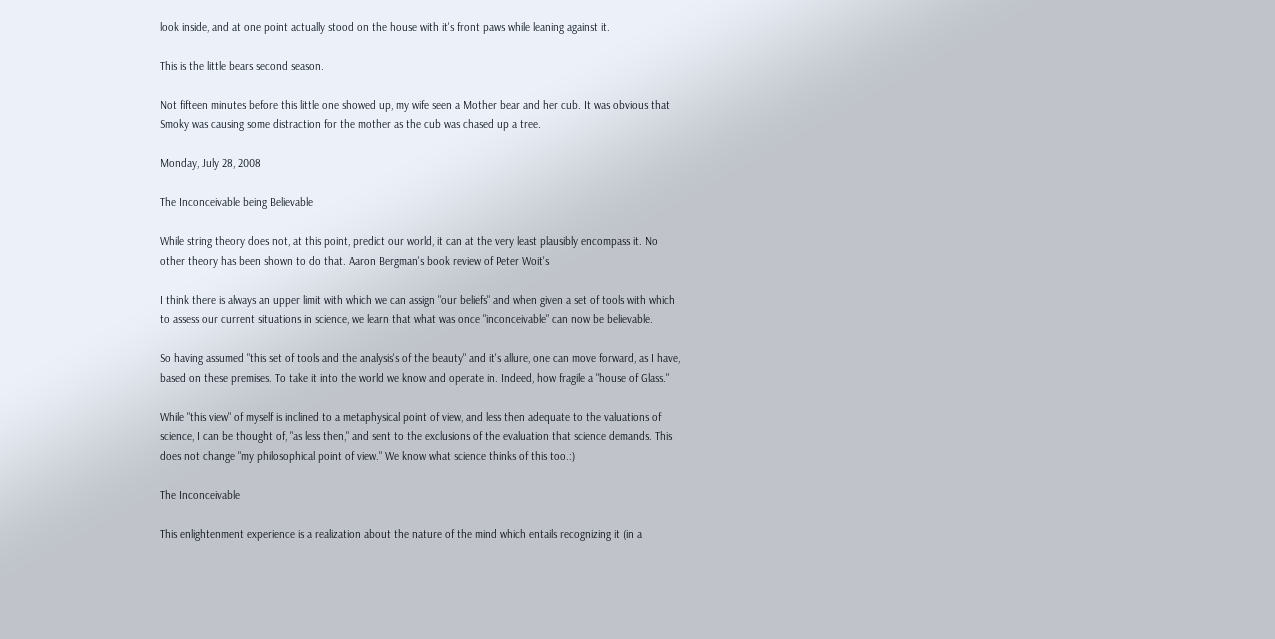look inside, and at one point actually stood on the house with it's front paws while leaning against it.

This is the little bears second season.

Not fifteen minutes before this little one showed up, my wife seen a Mother bear and her cub. It was obvious that Smoky was causing some distraction for the mother as the cub was chased up a tree.

Monday, July 28, 2008

The Inconceivable being Believable

While string theory does not, at this point, predict our world, it can at the very least plausibly encompass it. No other theory has been shown to do that. Aaron Bergman's book review of Peter Woit's

I think there is always an upper limit with which we can assign "our beliefs" and when given a set of tools with which to assess our current situations in science, we learn that what was once "inconceivable" can now be believable.

So having assumed "this set of tools and the analysis's of the beauty" and it's allure, one can move forward, as I have, based on these premises. To take it into the world we know and operate in. Indeed, how fragile a "house of Glass."

While "this view" of myself is inclined to a metaphysical point of view, and less then adequate to the valuations of science, I can be thought of, "as less then," and sent to the exclusions of the evaluation that science demands. This does not change "my philosophical point of view." We know what science thinks of this too.:)

The Inconceivable

This enlightenment experience is a realization about the nature of the mind which entails recognizing it (in a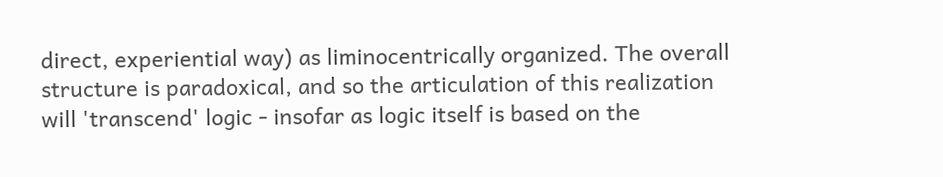direct, experiential way) as liminocentrically organized. The overall structure is paradoxical, and so the articulation of this realization will 'transcend' logic - insofar as logic itself is based on the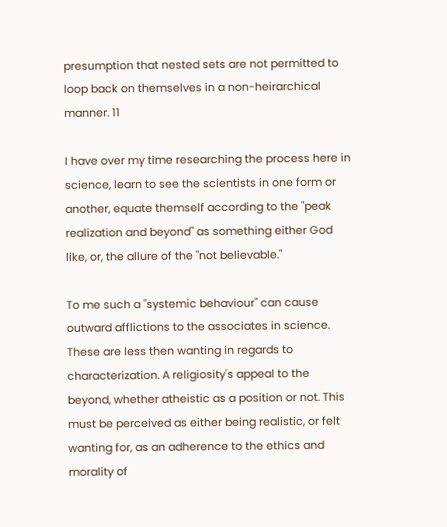presumption that nested sets are not permitted to loop back on themselves in a non-heirarchical manner. 11

I have over my time researching the process here in science, learn to see the scientists in one form or another, equate themself according to the "peak realization and beyond" as something either God like, or, the allure of the "not believable."

To me such a "systemic behaviour" can cause outward afflictions to the associates in science. These are less then wanting in regards to characterization. A religiosity's appeal to the beyond, whether atheistic as a position or not. This must be perceived as either being realistic, or felt wanting for, as an adherence to the ethics and morality of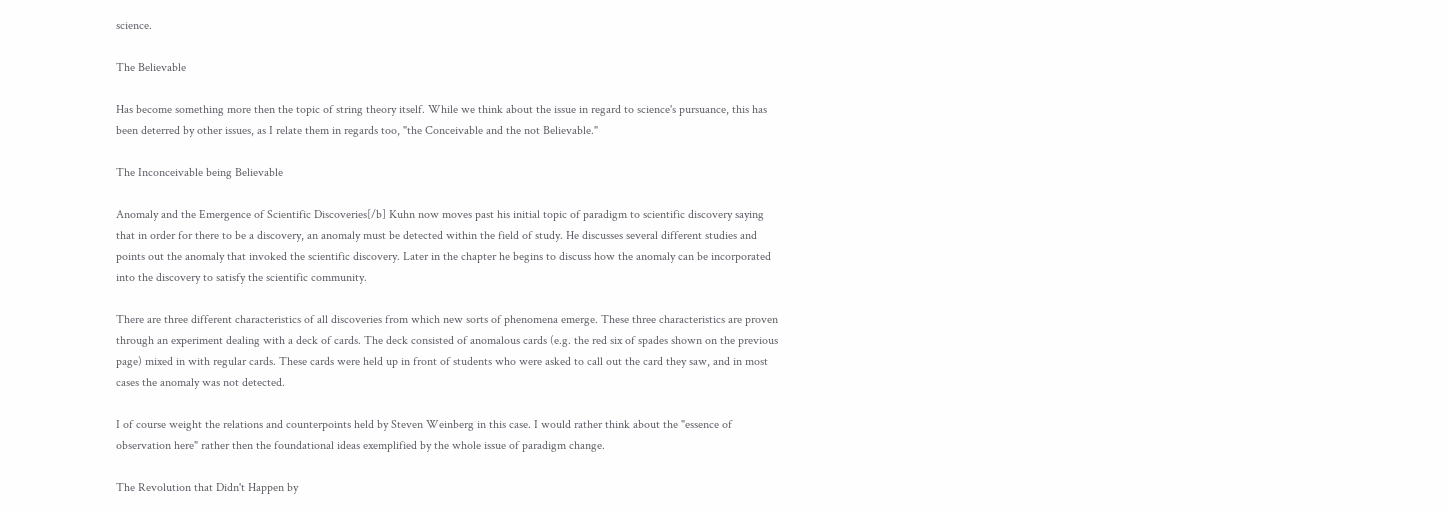science.

The Believable

Has become something more then the topic of string theory itself. While we think about the issue in regard to science's pursuance, this has been deterred by other issues, as I relate them in regards too, "the Conceivable and the not Believable."

The Inconceivable being Believable

Anomaly and the Emergence of Scientific Discoveries[/b] Kuhn now moves past his initial topic of paradigm to scientific discovery saying that in order for there to be a discovery, an anomaly must be detected within the field of study. He discusses several different studies and points out the anomaly that invoked the scientific discovery. Later in the chapter he begins to discuss how the anomaly can be incorporated into the discovery to satisfy the scientific community.

There are three different characteristics of all discoveries from which new sorts of phenomena emerge. These three characteristics are proven through an experiment dealing with a deck of cards. The deck consisted of anomalous cards (e.g. the red six of spades shown on the previous page) mixed in with regular cards. These cards were held up in front of students who were asked to call out the card they saw, and in most cases the anomaly was not detected.

I of course weight the relations and counterpoints held by Steven Weinberg in this case. I would rather think about the "essence of observation here" rather then the foundational ideas exemplified by the whole issue of paradigm change.

The Revolution that Didn't Happen by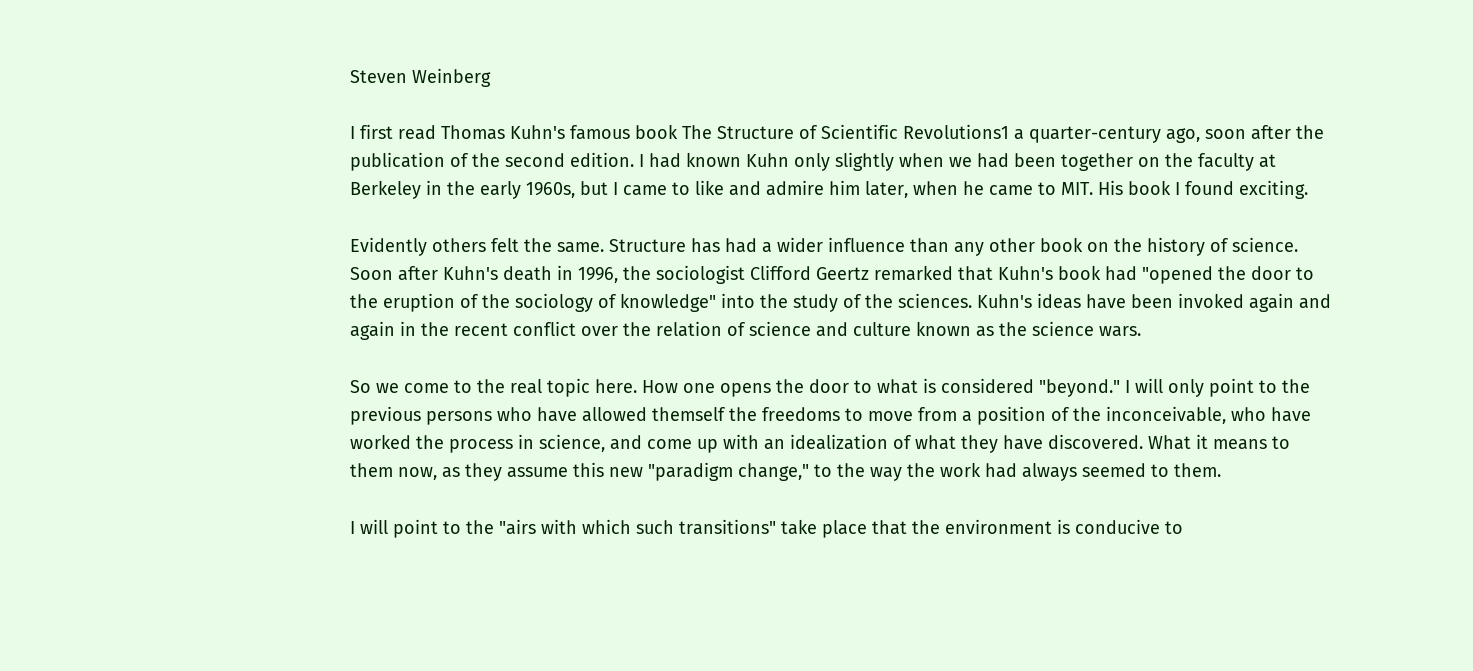Steven Weinberg

I first read Thomas Kuhn's famous book The Structure of Scientific Revolutions1 a quarter-century ago, soon after the publication of the second edition. I had known Kuhn only slightly when we had been together on the faculty at Berkeley in the early 1960s, but I came to like and admire him later, when he came to MIT. His book I found exciting.

Evidently others felt the same. Structure has had a wider influence than any other book on the history of science. Soon after Kuhn's death in 1996, the sociologist Clifford Geertz remarked that Kuhn's book had "opened the door to the eruption of the sociology of knowledge" into the study of the sciences. Kuhn's ideas have been invoked again and again in the recent conflict over the relation of science and culture known as the science wars.

So we come to the real topic here. How one opens the door to what is considered "beyond." I will only point to the previous persons who have allowed themself the freedoms to move from a position of the inconceivable, who have worked the process in science, and come up with an idealization of what they have discovered. What it means to them now, as they assume this new "paradigm change," to the way the work had always seemed to them.

I will point to the "airs with which such transitions" take place that the environment is conducive to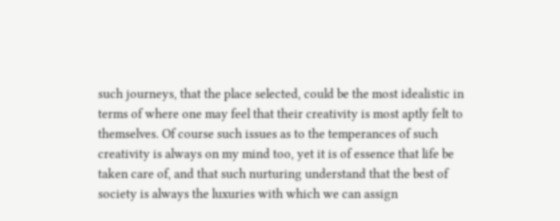such journeys, that the place selected, could be the most idealistic in terms of where one may feel that their creativity is most aptly felt to themselves. Of course such issues as to the temperances of such creativity is always on my mind too, yet it is of essence that life be taken care of, and that such nurturing understand that the best of society is always the luxuries with which we can assign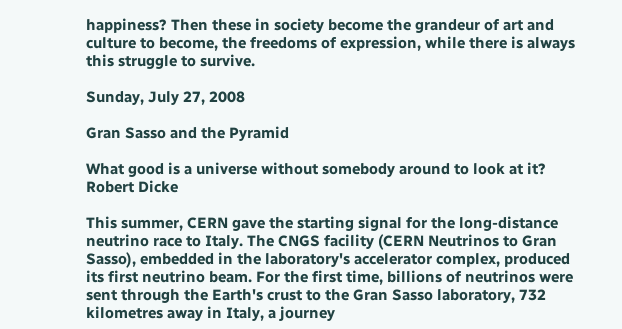happiness? Then these in society become the grandeur of art and culture to become, the freedoms of expression, while there is always this struggle to survive.

Sunday, July 27, 2008

Gran Sasso and the Pyramid

What good is a universe without somebody around to look at it?
Robert Dicke

This summer, CERN gave the starting signal for the long-distance neutrino race to Italy. The CNGS facility (CERN Neutrinos to Gran Sasso), embedded in the laboratory's accelerator complex, produced its first neutrino beam. For the first time, billions of neutrinos were sent through the Earth's crust to the Gran Sasso laboratory, 732 kilometres away in Italy, a journey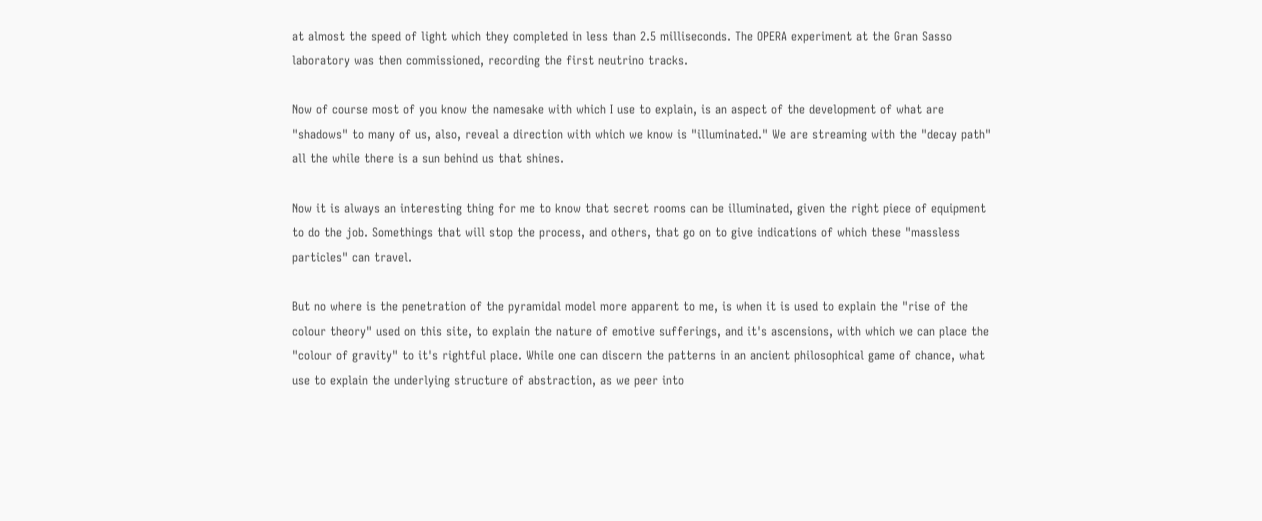at almost the speed of light which they completed in less than 2.5 milliseconds. The OPERA experiment at the Gran Sasso laboratory was then commissioned, recording the first neutrino tracks.

Now of course most of you know the namesake with which I use to explain, is an aspect of the development of what are "shadows" to many of us, also, reveal a direction with which we know is "illuminated." We are streaming with the "decay path" all the while there is a sun behind us that shines.

Now it is always an interesting thing for me to know that secret rooms can be illuminated, given the right piece of equipment to do the job. Somethings that will stop the process, and others, that go on to give indications of which these "massless particles" can travel.

But no where is the penetration of the pyramidal model more apparent to me, is when it is used to explain the "rise of the colour theory" used on this site, to explain the nature of emotive sufferings, and it's ascensions, with which we can place the "colour of gravity" to it's rightful place. While one can discern the patterns in an ancient philosophical game of chance, what use to explain the underlying structure of abstraction, as we peer into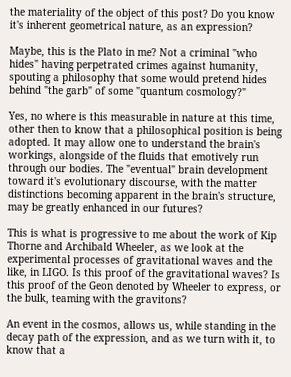the materiality of the object of this post? Do you know it's inherent geometrical nature, as an expression?

Maybe, this is the Plato in me? Not a criminal "who hides" having perpetrated crimes against humanity, spouting a philosophy that some would pretend hides behind "the garb" of some "quantum cosmology?"

Yes, no where is this measurable in nature at this time, other then to know that a philosophical position is being adopted. It may allow one to understand the brain's workings, alongside of the fluids that emotively run through our bodies. The "eventual" brain development toward it's evolutionary discourse, with the matter distinctions becoming apparent in the brain's structure, may be greatly enhanced in our futures?

This is what is progressive to me about the work of Kip Thorne and Archibald Wheeler, as we look at the experimental processes of gravitational waves and the like, in LIGO. Is this proof of the gravitational waves? Is this proof of the Geon denoted by Wheeler to express, or the bulk, teaming with the gravitons?

An event in the cosmos, allows us, while standing in the decay path of the expression, and as we turn with it, to know that a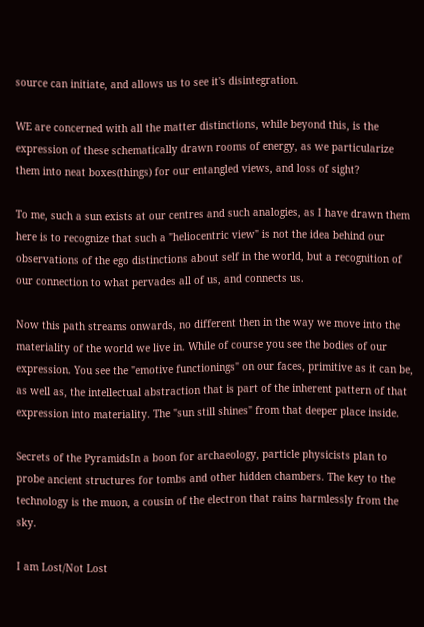source can initiate, and allows us to see it's disintegration.

WE are concerned with all the matter distinctions, while beyond this, is the expression of these schematically drawn rooms of energy, as we particularize them into neat boxes(things) for our entangled views, and loss of sight?

To me, such a sun exists at our centres and such analogies, as I have drawn them here is to recognize that such a "heliocentric view" is not the idea behind our observations of the ego distinctions about self in the world, but a recognition of our connection to what pervades all of us, and connects us.

Now this path streams onwards, no different then in the way we move into the materiality of the world we live in. While of course you see the bodies of our expression. You see the "emotive functionings" on our faces, primitive as it can be, as well as, the intellectual abstraction that is part of the inherent pattern of that expression into materiality. The "sun still shines" from that deeper place inside.

Secrets of the PyramidsIn a boon for archaeology, particle physicists plan to probe ancient structures for tombs and other hidden chambers. The key to the technology is the muon, a cousin of the electron that rains harmlessly from the sky.

I am Lost/Not Lost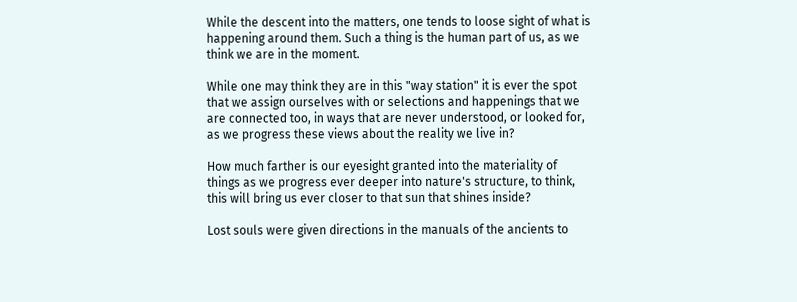While the descent into the matters, one tends to loose sight of what is happening around them. Such a thing is the human part of us, as we think we are in the moment.

While one may think they are in this "way station" it is ever the spot that we assign ourselves with or selections and happenings that we are connected too, in ways that are never understood, or looked for, as we progress these views about the reality we live in?

How much farther is our eyesight granted into the materiality of things as we progress ever deeper into nature's structure, to think, this will bring us ever closer to that sun that shines inside?

Lost souls were given directions in the manuals of the ancients to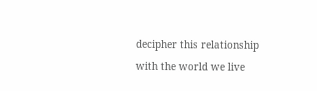decipher this relationship with the world we live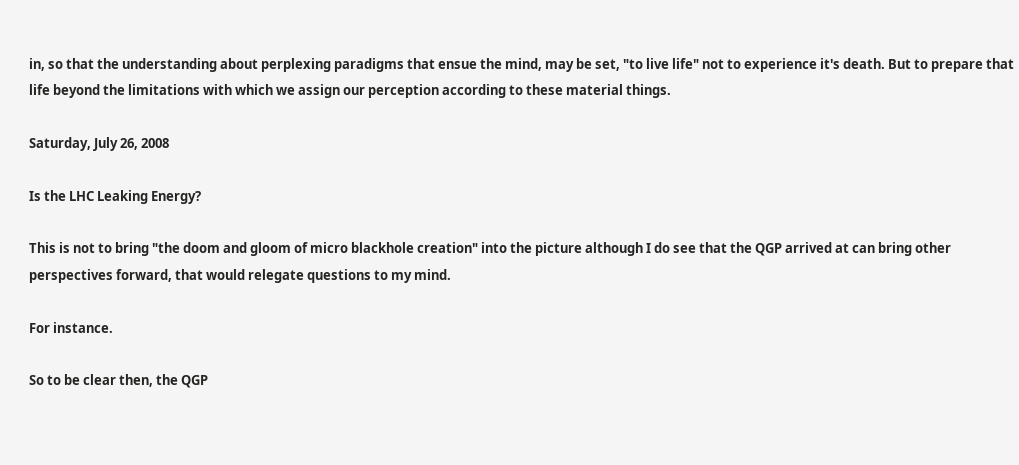in, so that the understanding about perplexing paradigms that ensue the mind, may be set, "to live life" not to experience it's death. But to prepare that life beyond the limitations with which we assign our perception according to these material things.

Saturday, July 26, 2008

Is the LHC Leaking Energy?

This is not to bring "the doom and gloom of micro blackhole creation" into the picture although I do see that the QGP arrived at can bring other perspectives forward, that would relegate questions to my mind.

For instance.

So to be clear then, the QGP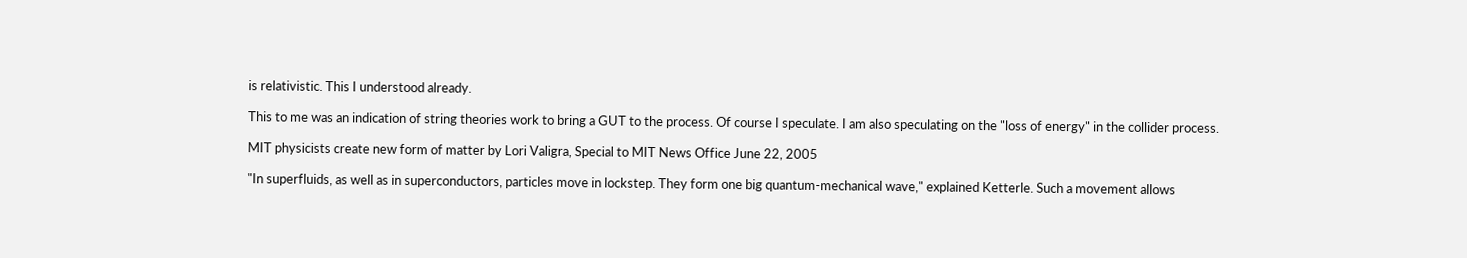is relativistic. This I understood already.

This to me was an indication of string theories work to bring a GUT to the process. Of course I speculate. I am also speculating on the "loss of energy" in the collider process.

MIT physicists create new form of matter by Lori Valigra, Special to MIT News Office June 22, 2005

"In superfluids, as well as in superconductors, particles move in lockstep. They form one big quantum-mechanical wave," explained Ketterle. Such a movement allows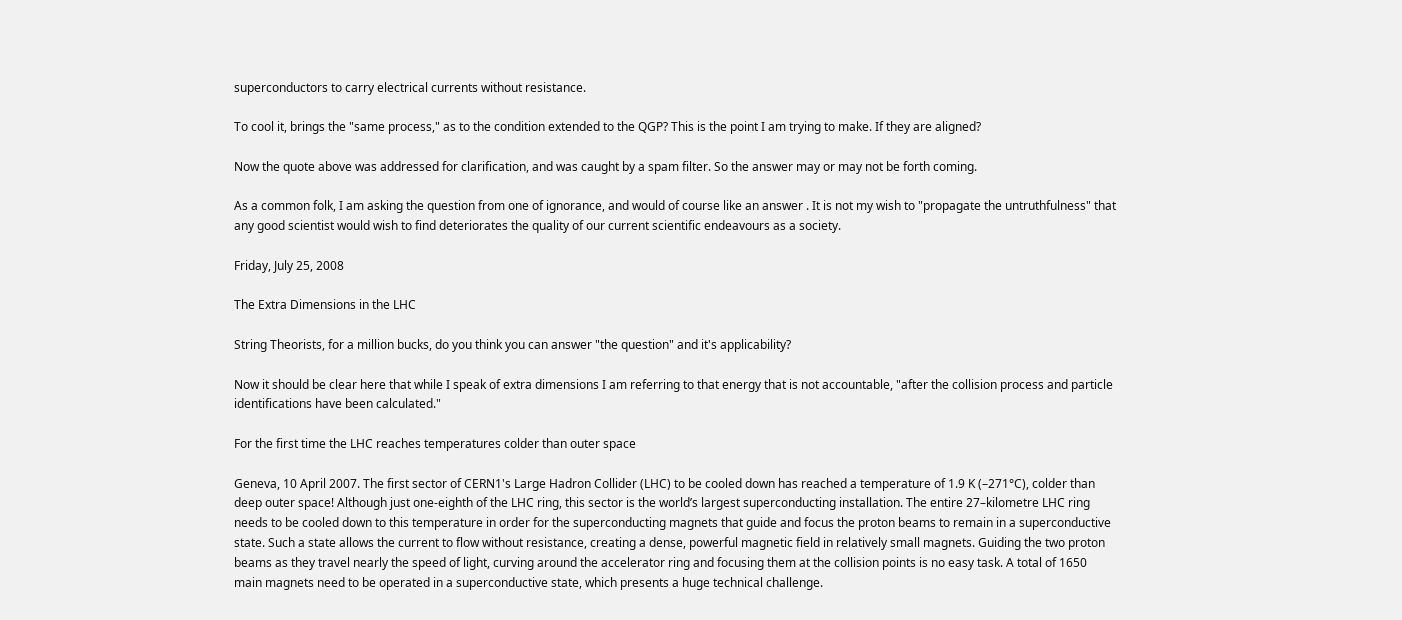superconductors to carry electrical currents without resistance.

To cool it, brings the "same process," as to the condition extended to the QGP? This is the point I am trying to make. If they are aligned?

Now the quote above was addressed for clarification, and was caught by a spam filter. So the answer may or may not be forth coming.

As a common folk, I am asking the question from one of ignorance, and would of course like an answer . It is not my wish to "propagate the untruthfulness" that any good scientist would wish to find deteriorates the quality of our current scientific endeavours as a society.

Friday, July 25, 2008

The Extra Dimensions in the LHC

String Theorists, for a million bucks, do you think you can answer "the question" and it's applicability?

Now it should be clear here that while I speak of extra dimensions I am referring to that energy that is not accountable, "after the collision process and particle identifications have been calculated."

For the first time the LHC reaches temperatures colder than outer space

Geneva, 10 April 2007. The first sector of CERN1's Large Hadron Collider (LHC) to be cooled down has reached a temperature of 1.9 K (–271°C), colder than deep outer space! Although just one-eighth of the LHC ring, this sector is the world’s largest superconducting installation. The entire 27–kilometre LHC ring needs to be cooled down to this temperature in order for the superconducting magnets that guide and focus the proton beams to remain in a superconductive state. Such a state allows the current to flow without resistance, creating a dense, powerful magnetic field in relatively small magnets. Guiding the two proton beams as they travel nearly the speed of light, curving around the accelerator ring and focusing them at the collision points is no easy task. A total of 1650 main magnets need to be operated in a superconductive state, which presents a huge technical challenge.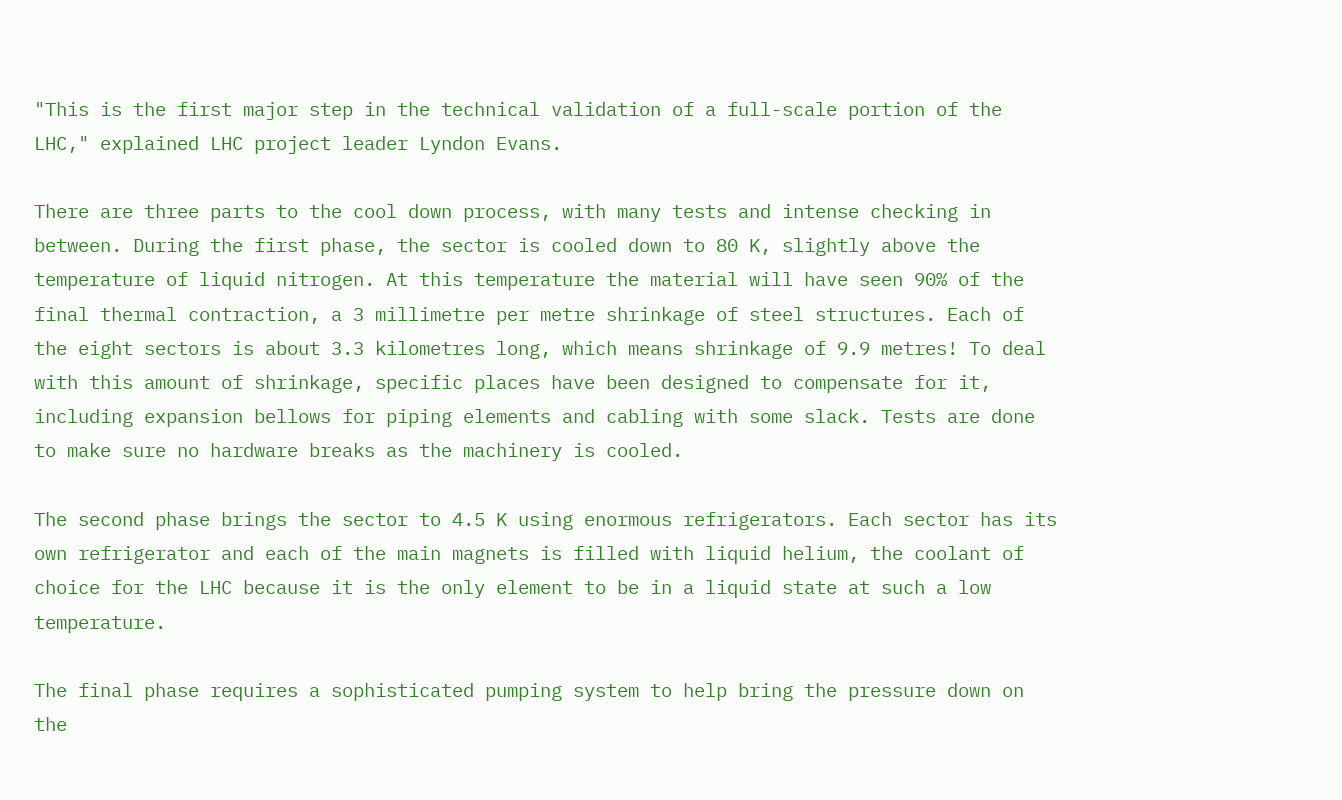"This is the first major step in the technical validation of a full-scale portion of the LHC," explained LHC project leader Lyndon Evans.

There are three parts to the cool down process, with many tests and intense checking in between. During the first phase, the sector is cooled down to 80 K, slightly above the temperature of liquid nitrogen. At this temperature the material will have seen 90% of the final thermal contraction, a 3 millimetre per metre shrinkage of steel structures. Each of the eight sectors is about 3.3 kilometres long, which means shrinkage of 9.9 metres! To deal with this amount of shrinkage, specific places have been designed to compensate for it, including expansion bellows for piping elements and cabling with some slack. Tests are done to make sure no hardware breaks as the machinery is cooled.

The second phase brings the sector to 4.5 K using enormous refrigerators. Each sector has its own refrigerator and each of the main magnets is filled with liquid helium, the coolant of choice for the LHC because it is the only element to be in a liquid state at such a low temperature.

The final phase requires a sophisticated pumping system to help bring the pressure down on the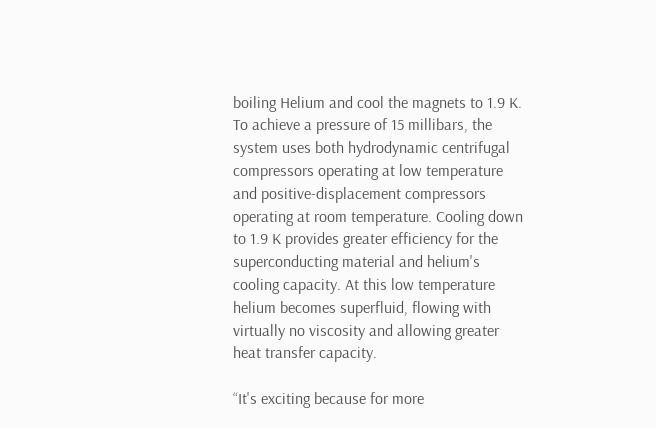boiling Helium and cool the magnets to 1.9 K. To achieve a pressure of 15 millibars, the system uses both hydrodynamic centrifugal compressors operating at low temperature and positive-displacement compressors operating at room temperature. Cooling down to 1.9 K provides greater efficiency for the superconducting material and helium's cooling capacity. At this low temperature helium becomes superfluid, flowing with virtually no viscosity and allowing greater heat transfer capacity.

“It's exciting because for more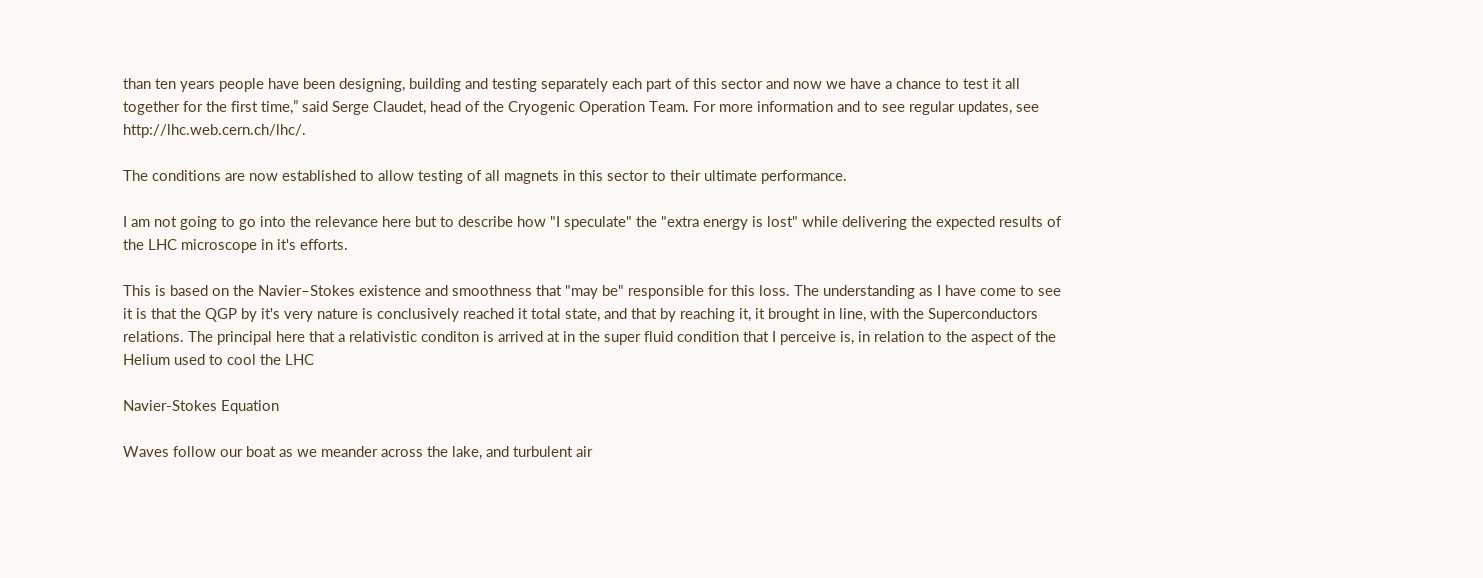than ten years people have been designing, building and testing separately each part of this sector and now we have a chance to test it all together for the first time,” said Serge Claudet, head of the Cryogenic Operation Team. For more information and to see regular updates, see http://lhc.web.cern.ch/lhc/.

The conditions are now established to allow testing of all magnets in this sector to their ultimate performance.

I am not going to go into the relevance here but to describe how "I speculate" the "extra energy is lost" while delivering the expected results of the LHC microscope in it's efforts.

This is based on the Navier–Stokes existence and smoothness that "may be" responsible for this loss. The understanding as I have come to see it is that the QGP by it's very nature is conclusively reached it total state, and that by reaching it, it brought in line, with the Superconductors relations. The principal here that a relativistic conditon is arrived at in the super fluid condition that I perceive is, in relation to the aspect of the Helium used to cool the LHC

Navier-Stokes Equation

Waves follow our boat as we meander across the lake, and turbulent air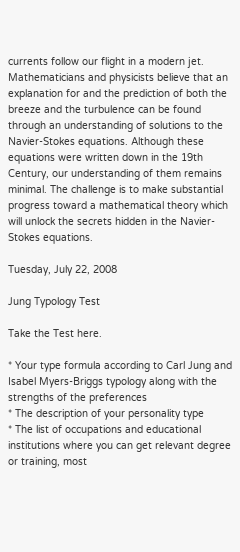currents follow our flight in a modern jet. Mathematicians and physicists believe that an explanation for and the prediction of both the breeze and the turbulence can be found through an understanding of solutions to the Navier-Stokes equations. Although these equations were written down in the 19th Century, our understanding of them remains minimal. The challenge is to make substantial progress toward a mathematical theory which will unlock the secrets hidden in the Navier-Stokes equations.

Tuesday, July 22, 2008

Jung Typology Test

Take the Test here.

* Your type formula according to Carl Jung and Isabel Myers-Briggs typology along with the strengths of the preferences
* The description of your personality type
* The list of occupations and educational institutions where you can get relevant degree or training, most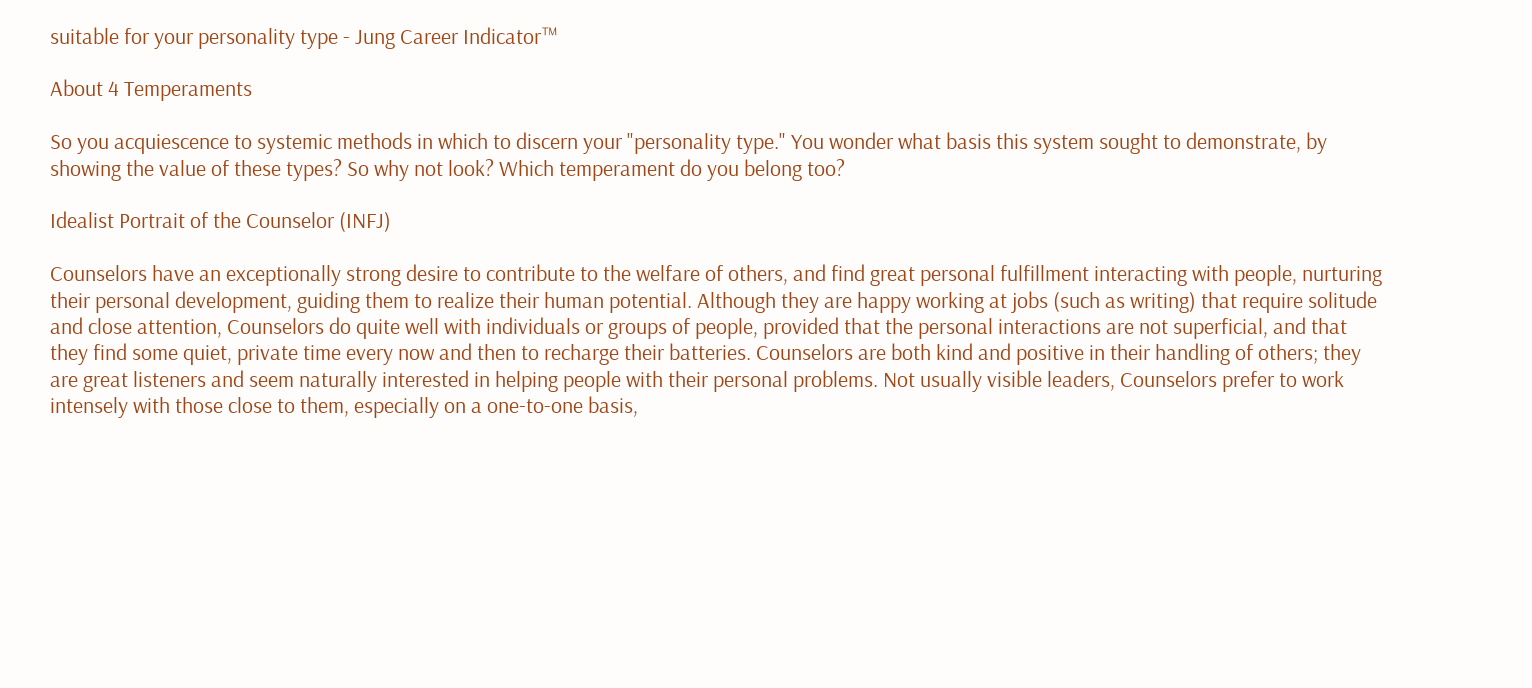suitable for your personality type - Jung Career Indicator™

About 4 Temperaments

So you acquiescence to systemic methods in which to discern your "personality type." You wonder what basis this system sought to demonstrate, by showing the value of these types? So why not look? Which temperament do you belong too?

Idealist Portrait of the Counselor (INFJ)

Counselors have an exceptionally strong desire to contribute to the welfare of others, and find great personal fulfillment interacting with people, nurturing their personal development, guiding them to realize their human potential. Although they are happy working at jobs (such as writing) that require solitude and close attention, Counselors do quite well with individuals or groups of people, provided that the personal interactions are not superficial, and that they find some quiet, private time every now and then to recharge their batteries. Counselors are both kind and positive in their handling of others; they are great listeners and seem naturally interested in helping people with their personal problems. Not usually visible leaders, Counselors prefer to work intensely with those close to them, especially on a one-to-one basis,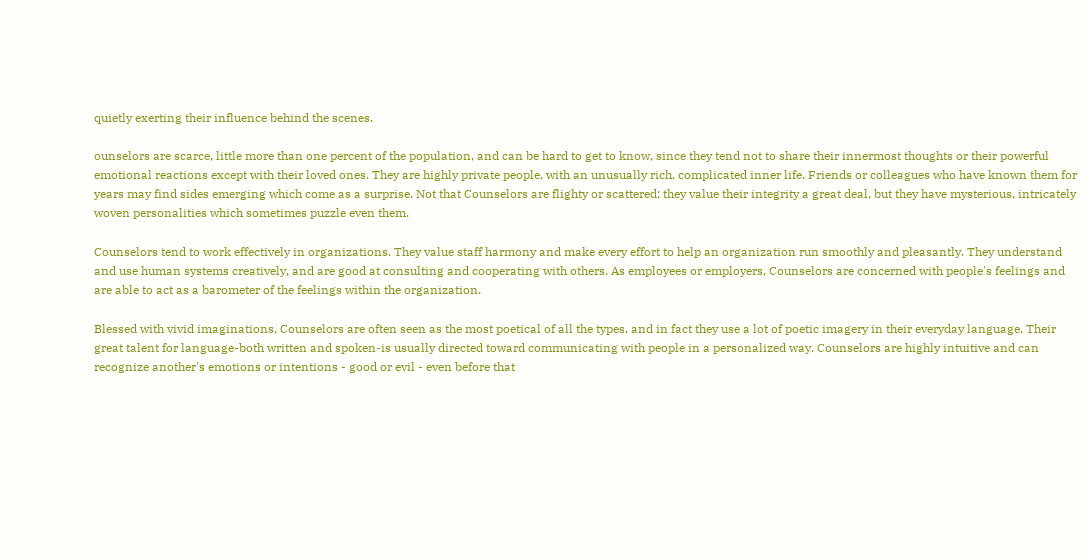quietly exerting their influence behind the scenes.

ounselors are scarce, little more than one percent of the population, and can be hard to get to know, since they tend not to share their innermost thoughts or their powerful emotional reactions except with their loved ones. They are highly private people, with an unusually rich, complicated inner life. Friends or colleagues who have known them for years may find sides emerging which come as a surprise. Not that Counselors are flighty or scattered; they value their integrity a great deal, but they have mysterious, intricately woven personalities which sometimes puzzle even them.

Counselors tend to work effectively in organizations. They value staff harmony and make every effort to help an organization run smoothly and pleasantly. They understand and use human systems creatively, and are good at consulting and cooperating with others. As employees or employers, Counselors are concerned with people's feelings and are able to act as a barometer of the feelings within the organization.

Blessed with vivid imaginations, Counselors are often seen as the most poetical of all the types, and in fact they use a lot of poetic imagery in their everyday language. Their great talent for language-both written and spoken-is usually directed toward communicating with people in a personalized way. Counselors are highly intuitive and can recognize another's emotions or intentions - good or evil - even before that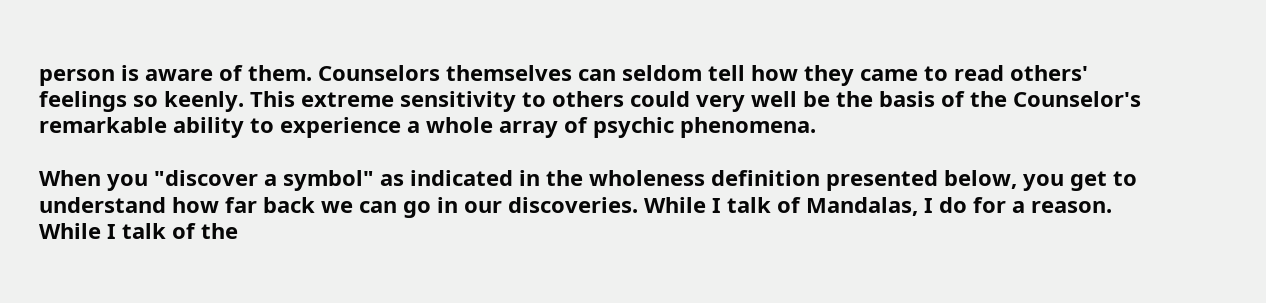person is aware of them. Counselors themselves can seldom tell how they came to read others' feelings so keenly. This extreme sensitivity to others could very well be the basis of the Counselor's remarkable ability to experience a whole array of psychic phenomena.

When you "discover a symbol" as indicated in the wholeness definition presented below, you get to understand how far back we can go in our discoveries. While I talk of Mandalas, I do for a reason. While I talk of the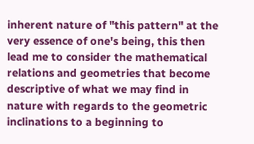inherent nature of "this pattern" at the very essence of one's being, this then lead me to consider the mathematical relations and geometries that become descriptive of what we may find in nature with regards to the geometric inclinations to a beginning to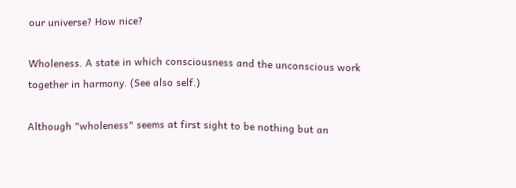our universe? How nice?

Wholeness. A state in which consciousness and the unconscious work together in harmony. (See also self.)

Although "wholeness" seems at first sight to be nothing but an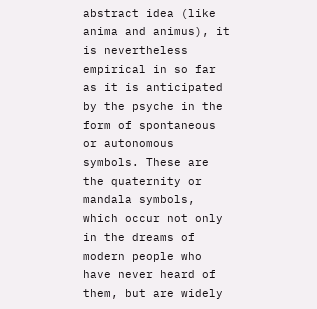abstract idea (like anima and animus), it is nevertheless empirical in so far as it is anticipated by the psyche in the form of spontaneous or autonomous symbols. These are the quaternity or mandala symbols, which occur not only in the dreams of modern people who have never heard of them, but are widely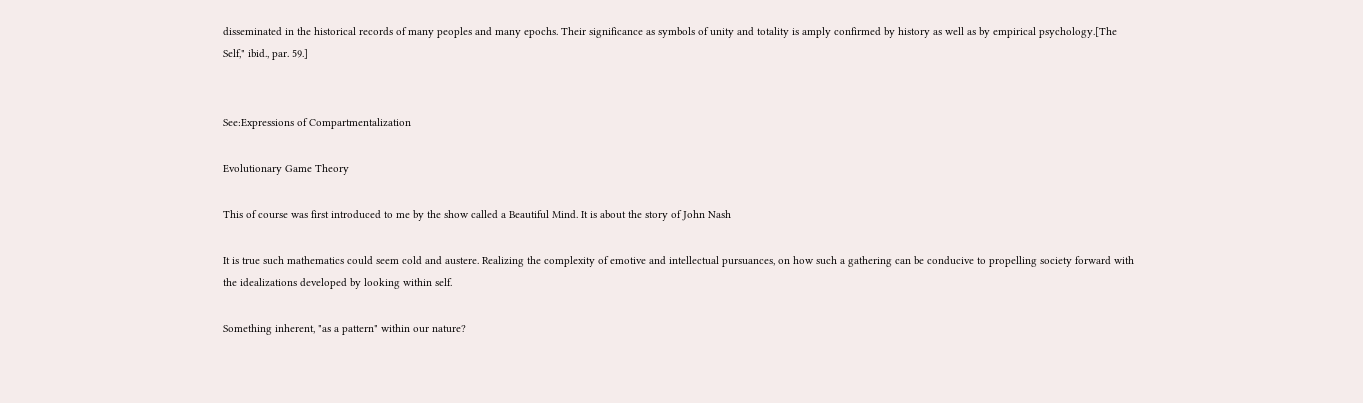disseminated in the historical records of many peoples and many epochs. Their significance as symbols of unity and totality is amply confirmed by history as well as by empirical psychology.[The Self," ibid., par. 59.]


See:Expressions of Compartmentalization

Evolutionary Game Theory

This of course was first introduced to me by the show called a Beautiful Mind. It is about the story of John Nash

It is true such mathematics could seem cold and austere. Realizing the complexity of emotive and intellectual pursuances, on how such a gathering can be conducive to propelling society forward with the idealizations developed by looking within self.

Something inherent, "as a pattern" within our nature?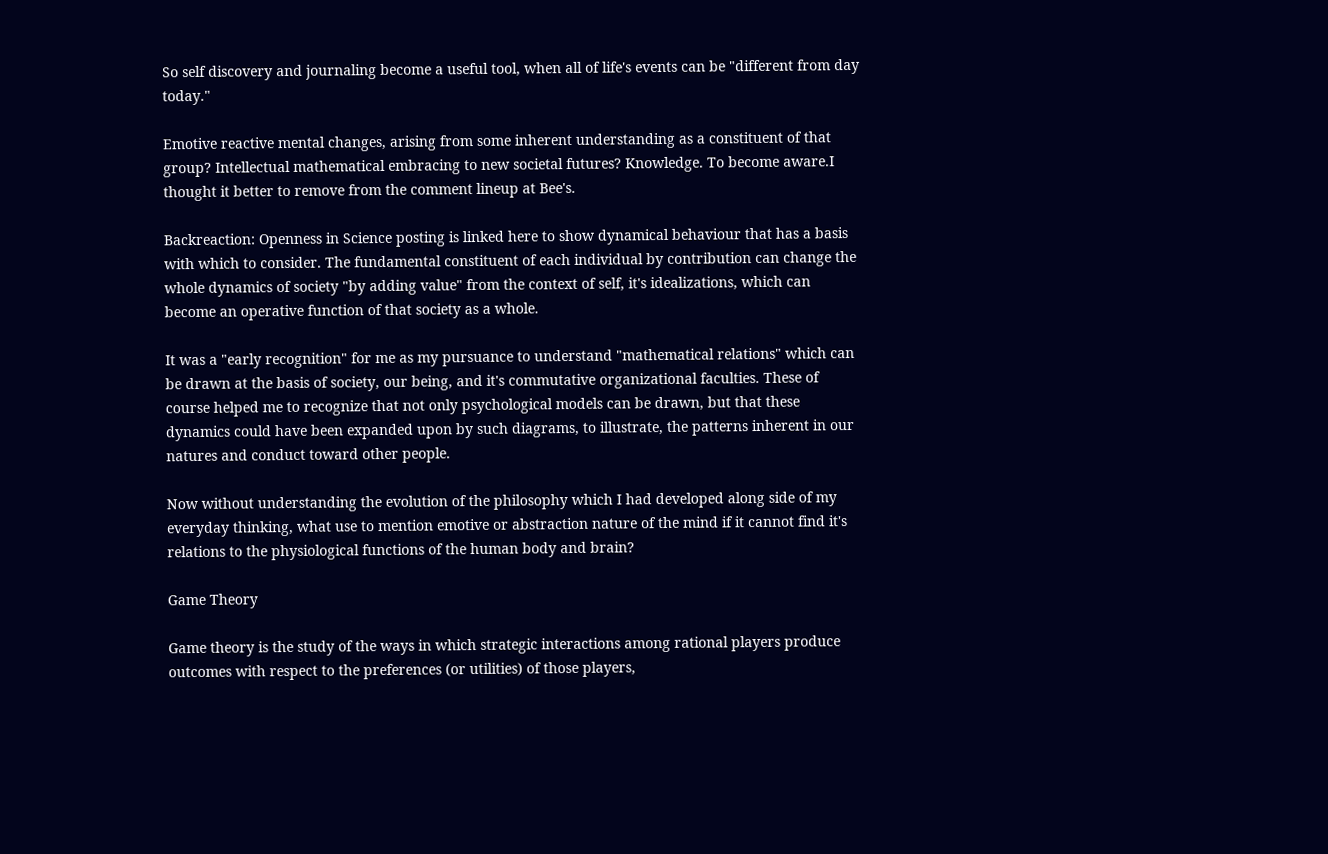So self discovery and journaling become a useful tool, when all of life's events can be "different from day today."

Emotive reactive mental changes, arising from some inherent understanding as a constituent of that group? Intellectual mathematical embracing to new societal futures? Knowledge. To become aware.I thought it better to remove from the comment lineup at Bee's.

Backreaction: Openness in Science posting is linked here to show dynamical behaviour that has a basis with which to consider. The fundamental constituent of each individual by contribution can change the whole dynamics of society "by adding value" from the context of self, it's idealizations, which can become an operative function of that society as a whole.

It was a "early recognition" for me as my pursuance to understand "mathematical relations" which can be drawn at the basis of society, our being, and it's commutative organizational faculties. These of course helped me to recognize that not only psychological models can be drawn, but that these dynamics could have been expanded upon by such diagrams, to illustrate, the patterns inherent in our natures and conduct toward other people.

Now without understanding the evolution of the philosophy which I had developed along side of my everyday thinking, what use to mention emotive or abstraction nature of the mind if it cannot find it's relations to the physiological functions of the human body and brain?

Game Theory

Game theory is the study of the ways in which strategic interactions among rational players produce outcomes with respect to the preferences (or utilities) of those players,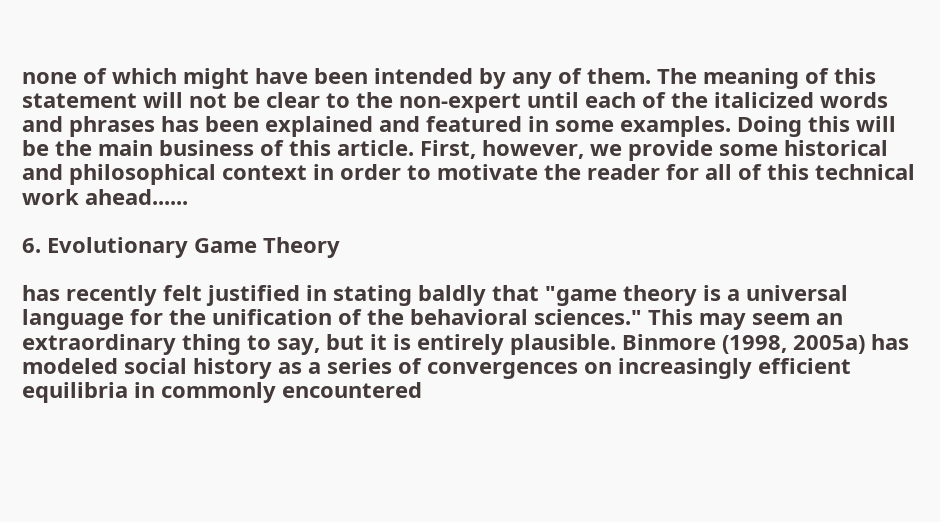none of which might have been intended by any of them. The meaning of this statement will not be clear to the non-expert until each of the italicized words and phrases has been explained and featured in some examples. Doing this will be the main business of this article. First, however, we provide some historical and philosophical context in order to motivate the reader for all of this technical work ahead......

6. Evolutionary Game Theory

has recently felt justified in stating baldly that "game theory is a universal language for the unification of the behavioral sciences." This may seem an extraordinary thing to say, but it is entirely plausible. Binmore (1998, 2005a) has modeled social history as a series of convergences on increasingly efficient equilibria in commonly encountered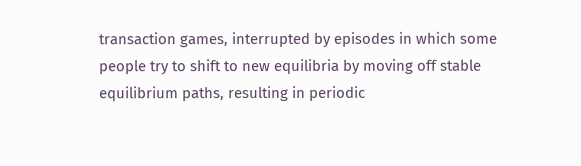transaction games, interrupted by episodes in which some people try to shift to new equilibria by moving off stable equilibrium paths, resulting in periodic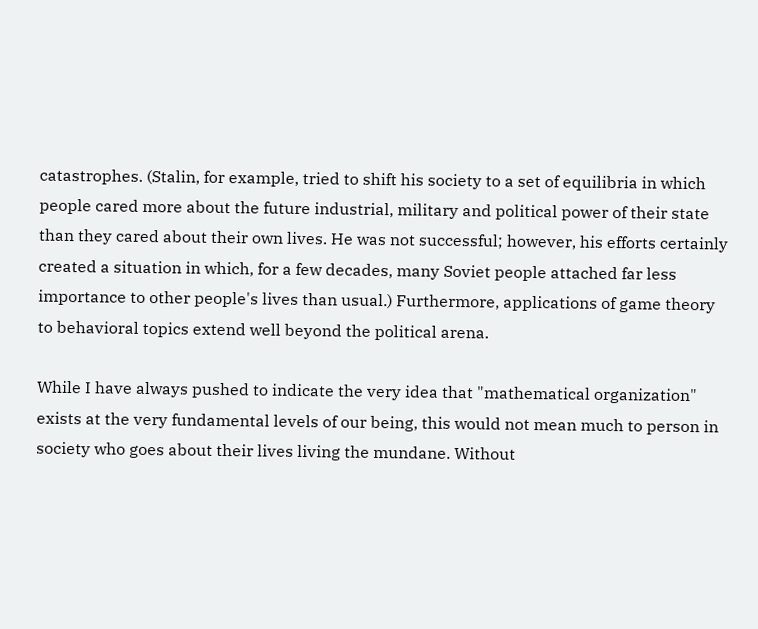catastrophes. (Stalin, for example, tried to shift his society to a set of equilibria in which people cared more about the future industrial, military and political power of their state than they cared about their own lives. He was not successful; however, his efforts certainly created a situation in which, for a few decades, many Soviet people attached far less importance to other people's lives than usual.) Furthermore, applications of game theory to behavioral topics extend well beyond the political arena.

While I have always pushed to indicate the very idea that "mathematical organization" exists at the very fundamental levels of our being, this would not mean much to person in society who goes about their lives living the mundane. Without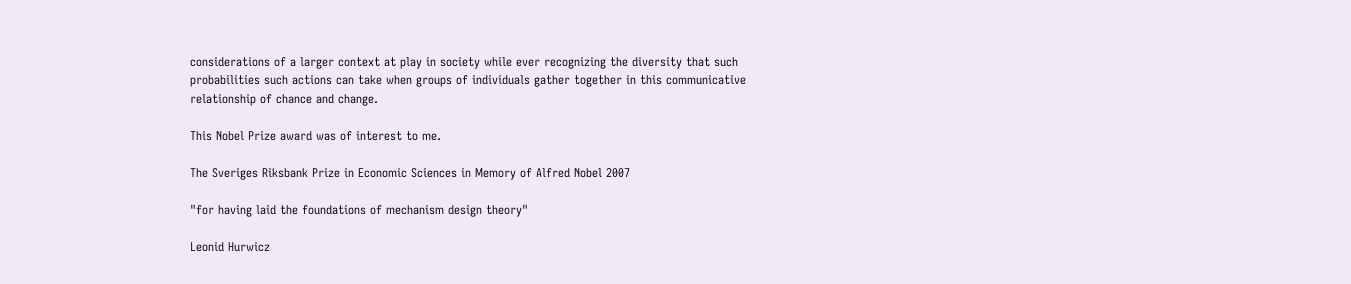considerations of a larger context at play in society while ever recognizing the diversity that such probabilities such actions can take when groups of individuals gather together in this communicative relationship of chance and change.

This Nobel Prize award was of interest to me.

The Sveriges Riksbank Prize in Economic Sciences in Memory of Alfred Nobel 2007

"for having laid the foundations of mechanism design theory"

Leonid Hurwicz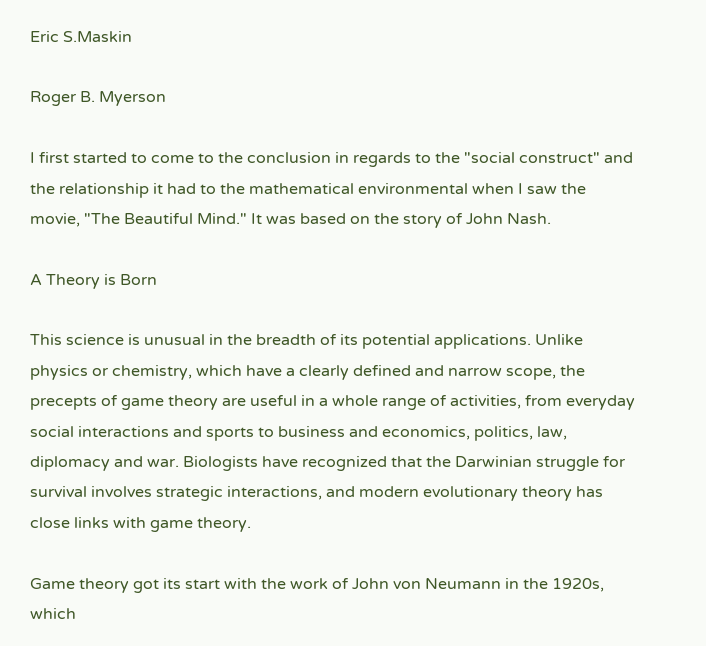Eric S.Maskin

Roger B. Myerson

I first started to come to the conclusion in regards to the "social construct" and the relationship it had to the mathematical environmental when I saw the movie, "The Beautiful Mind." It was based on the story of John Nash.

A Theory is Born

This science is unusual in the breadth of its potential applications. Unlike physics or chemistry, which have a clearly defined and narrow scope, the precepts of game theory are useful in a whole range of activities, from everyday social interactions and sports to business and economics, politics, law, diplomacy and war. Biologists have recognized that the Darwinian struggle for survival involves strategic interactions, and modern evolutionary theory has close links with game theory.

Game theory got its start with the work of John von Neumann in the 1920s, which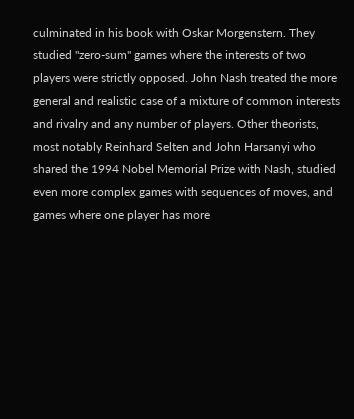culminated in his book with Oskar Morgenstern. They studied "zero-sum" games where the interests of two players were strictly opposed. John Nash treated the more general and realistic case of a mixture of common interests and rivalry and any number of players. Other theorists, most notably Reinhard Selten and John Harsanyi who shared the 1994 Nobel Memorial Prize with Nash, studied even more complex games with sequences of moves, and games where one player has more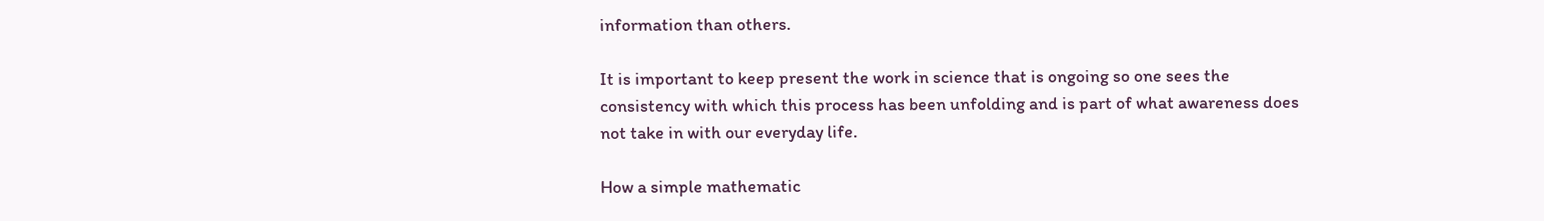information than others.

It is important to keep present the work in science that is ongoing so one sees the consistency with which this process has been unfolding and is part of what awareness does not take in with our everyday life.

How a simple mathematic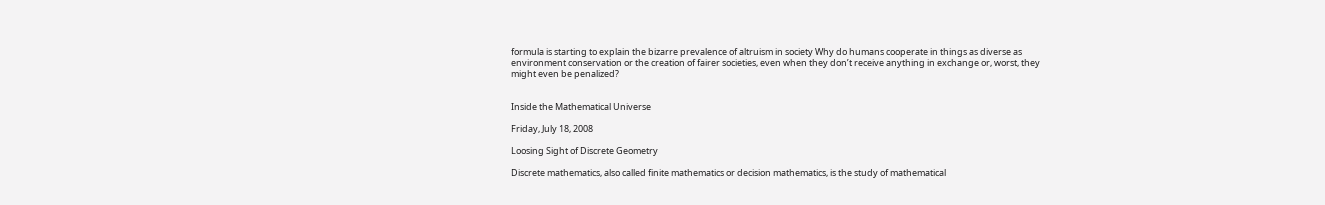formula is starting to explain the bizarre prevalence of altruism in society Why do humans cooperate in things as diverse as environment conservation or the creation of fairer societies, even when they don’t receive anything in exchange or, worst, they might even be penalized?


Inside the Mathematical Universe

Friday, July 18, 2008

Loosing Sight of Discrete Geometry

Discrete mathematics, also called finite mathematics or decision mathematics, is the study of mathematical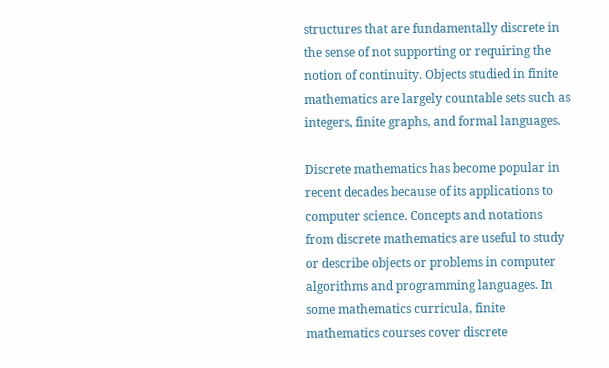structures that are fundamentally discrete in the sense of not supporting or requiring the notion of continuity. Objects studied in finite mathematics are largely countable sets such as integers, finite graphs, and formal languages.

Discrete mathematics has become popular in recent decades because of its applications to computer science. Concepts and notations from discrete mathematics are useful to study or describe objects or problems in computer algorithms and programming languages. In some mathematics curricula, finite mathematics courses cover discrete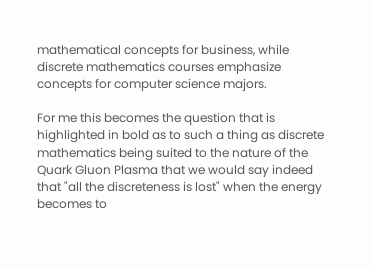mathematical concepts for business, while discrete mathematics courses emphasize concepts for computer science majors.

For me this becomes the question that is highlighted in bold as to such a thing as discrete mathematics being suited to the nature of the Quark Gluon Plasma that we would say indeed that "all the discreteness is lost" when the energy becomes to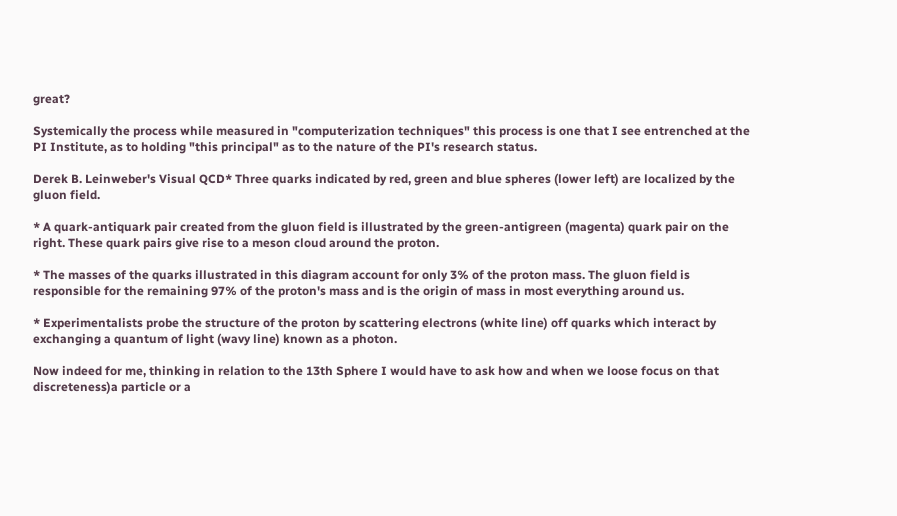great?

Systemically the process while measured in "computerization techniques" this process is one that I see entrenched at the PI Institute, as to holding "this principal" as to the nature of the PI's research status.

Derek B. Leinweber's Visual QCD* Three quarks indicated by red, green and blue spheres (lower left) are localized by the gluon field.

* A quark-antiquark pair created from the gluon field is illustrated by the green-antigreen (magenta) quark pair on the right. These quark pairs give rise to a meson cloud around the proton.

* The masses of the quarks illustrated in this diagram account for only 3% of the proton mass. The gluon field is responsible for the remaining 97% of the proton's mass and is the origin of mass in most everything around us.

* Experimentalists probe the structure of the proton by scattering electrons (white line) off quarks which interact by exchanging a quantum of light (wavy line) known as a photon.

Now indeed for me, thinking in relation to the 13th Sphere I would have to ask how and when we loose focus on that discreteness)a particle or a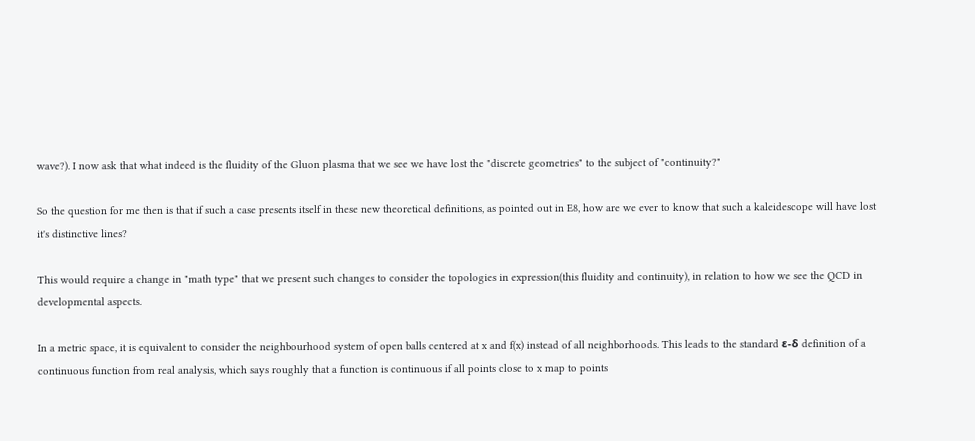wave?). I now ask that what indeed is the fluidity of the Gluon plasma that we see we have lost the "discrete geometries" to the subject of "continuity?"

So the question for me then is that if such a case presents itself in these new theoretical definitions, as pointed out in E8, how are we ever to know that such a kaleidescope will have lost it's distinctive lines?

This would require a change in "math type" that we present such changes to consider the topologies in expression(this fluidity and continuity), in relation to how we see the QCD in developmental aspects.

In a metric space, it is equivalent to consider the neighbourhood system of open balls centered at x and f(x) instead of all neighborhoods. This leads to the standard ε-δ definition of a continuous function from real analysis, which says roughly that a function is continuous if all points close to x map to points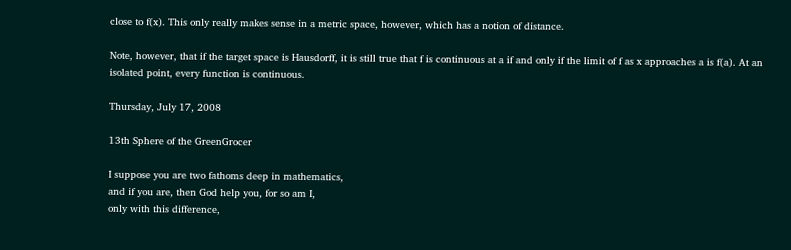close to f(x). This only really makes sense in a metric space, however, which has a notion of distance.

Note, however, that if the target space is Hausdorff, it is still true that f is continuous at a if and only if the limit of f as x approaches a is f(a). At an isolated point, every function is continuous.

Thursday, July 17, 2008

13th Sphere of the GreenGrocer

I suppose you are two fathoms deep in mathematics,
and if you are, then God help you, for so am I,
only with this difference,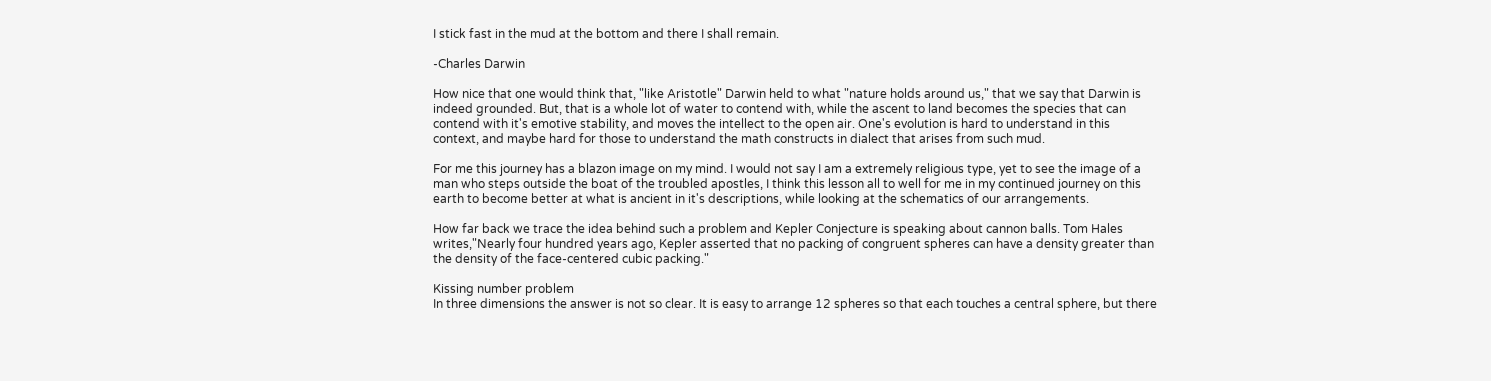I stick fast in the mud at the bottom and there I shall remain.

-Charles Darwin

How nice that one would think that, "like Aristotle" Darwin held to what "nature holds around us," that we say that Darwin is indeed grounded. But, that is a whole lot of water to contend with, while the ascent to land becomes the species that can contend with it's emotive stability, and moves the intellect to the open air. One's evolution is hard to understand in this context, and maybe hard for those to understand the math constructs in dialect that arises from such mud.

For me this journey has a blazon image on my mind. I would not say I am a extremely religious type, yet to see the image of a man who steps outside the boat of the troubled apostles, I think this lesson all to well for me in my continued journey on this earth to become better at what is ancient in it's descriptions, while looking at the schematics of our arrangements.

How far back we trace the idea behind such a problem and Kepler Conjecture is speaking about cannon balls. Tom Hales writes,"Nearly four hundred years ago, Kepler asserted that no packing of congruent spheres can have a density greater than the density of the face-centered cubic packing."

Kissing number problem
In three dimensions the answer is not so clear. It is easy to arrange 12 spheres so that each touches a central sphere, but there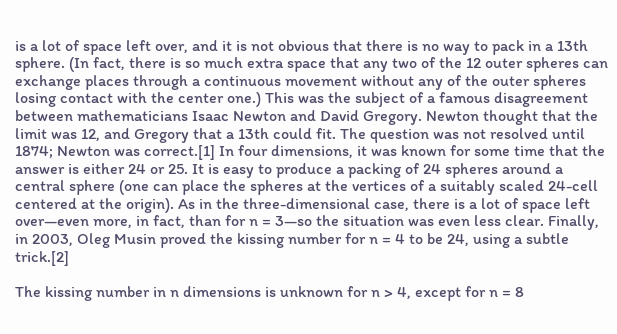is a lot of space left over, and it is not obvious that there is no way to pack in a 13th sphere. (In fact, there is so much extra space that any two of the 12 outer spheres can exchange places through a continuous movement without any of the outer spheres losing contact with the center one.) This was the subject of a famous disagreement between mathematicians Isaac Newton and David Gregory. Newton thought that the limit was 12, and Gregory that a 13th could fit. The question was not resolved until 1874; Newton was correct.[1] In four dimensions, it was known for some time that the answer is either 24 or 25. It is easy to produce a packing of 24 spheres around a central sphere (one can place the spheres at the vertices of a suitably scaled 24-cell centered at the origin). As in the three-dimensional case, there is a lot of space left over—even more, in fact, than for n = 3—so the situation was even less clear. Finally, in 2003, Oleg Musin proved the kissing number for n = 4 to be 24, using a subtle trick.[2]

The kissing number in n dimensions is unknown for n > 4, except for n = 8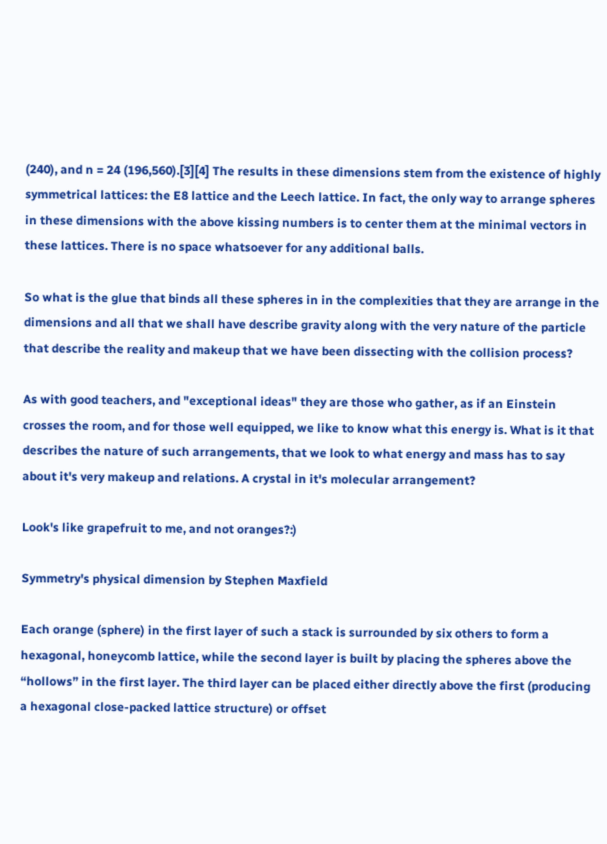(240), and n = 24 (196,560).[3][4] The results in these dimensions stem from the existence of highly symmetrical lattices: the E8 lattice and the Leech lattice. In fact, the only way to arrange spheres in these dimensions with the above kissing numbers is to center them at the minimal vectors in these lattices. There is no space whatsoever for any additional balls.

So what is the glue that binds all these spheres in in the complexities that they are arrange in the dimensions and all that we shall have describe gravity along with the very nature of the particle that describe the reality and makeup that we have been dissecting with the collision process?

As with good teachers, and "exceptional ideas" they are those who gather, as if an Einstein crosses the room, and for those well equipped, we like to know what this energy is. What is it that describes the nature of such arrangements, that we look to what energy and mass has to say about it's very makeup and relations. A crystal in it's molecular arrangement?

Look's like grapefruit to me, and not oranges?:)

Symmetry's physical dimension by Stephen Maxfield

Each orange (sphere) in the first layer of such a stack is surrounded by six others to form a hexagonal, honeycomb lattice, while the second layer is built by placing the spheres above the “hollows” in the first layer. The third layer can be placed either directly above the first (producing a hexagonal close-packed lattice structure) or offset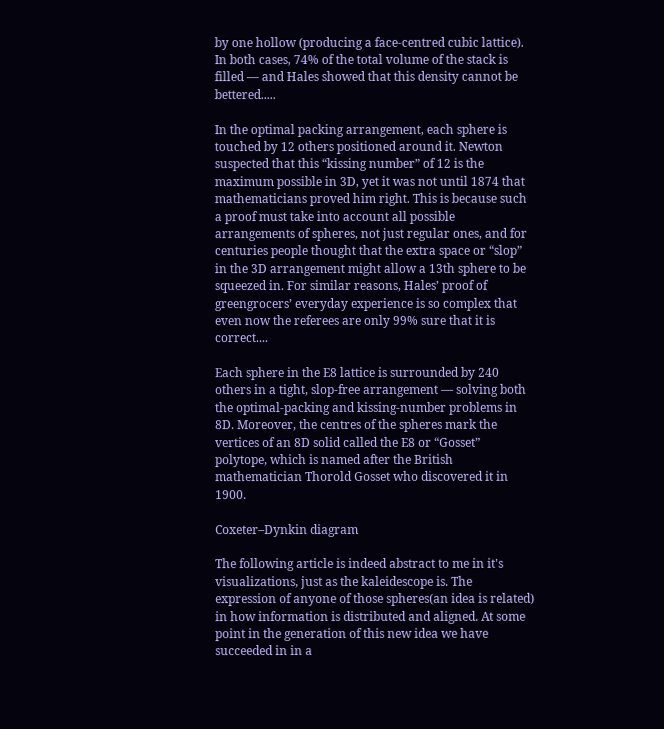by one hollow (producing a face-centred cubic lattice). In both cases, 74% of the total volume of the stack is filled — and Hales showed that this density cannot be bettered.....

In the optimal packing arrangement, each sphere is touched by 12 others positioned around it. Newton suspected that this “kissing number” of 12 is the maximum possible in 3D, yet it was not until 1874 that mathematicians proved him right. This is because such a proof must take into account all possible arrangements of spheres, not just regular ones, and for centuries people thought that the extra space or “slop” in the 3D arrangement might allow a 13th sphere to be squeezed in. For similar reasons, Hales’ proof of greengrocers’ everyday experience is so complex that even now the referees are only 99% sure that it is correct....

Each sphere in the E8 lattice is surrounded by 240 others in a tight, slop-free arrangement — solving both the optimal-packing and kissing-number problems in 8D. Moreover, the centres of the spheres mark the vertices of an 8D solid called the E8 or “Gosset” polytope, which is named after the British mathematician Thorold Gosset who discovered it in 1900.

Coxeter–Dynkin diagram

The following article is indeed abstract to me in it's visualizations, just as the kaleidescope is. The expression of anyone of those spheres(an idea is related) in how information is distributed and aligned. At some point in the generation of this new idea we have succeeded in in a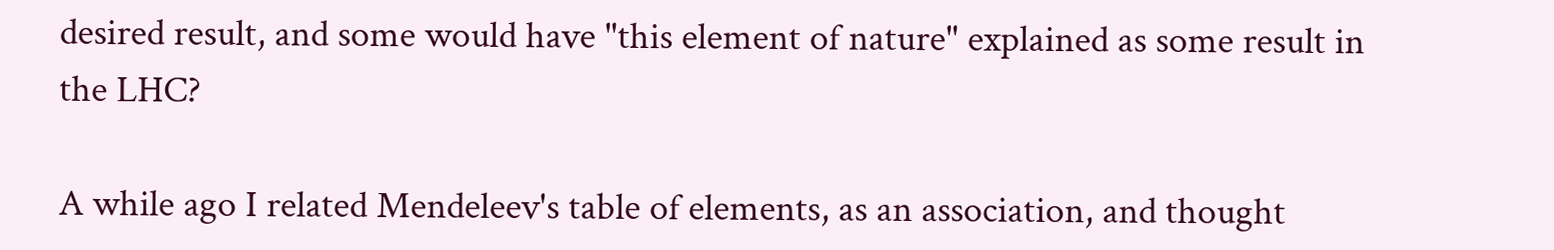desired result, and some would have "this element of nature" explained as some result in the LHC?

A while ago I related Mendeleev's table of elements, as an association, and thought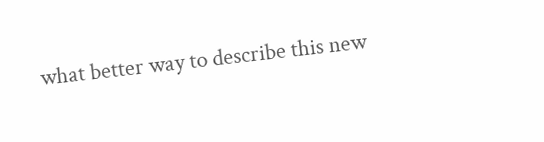what better way to describe this new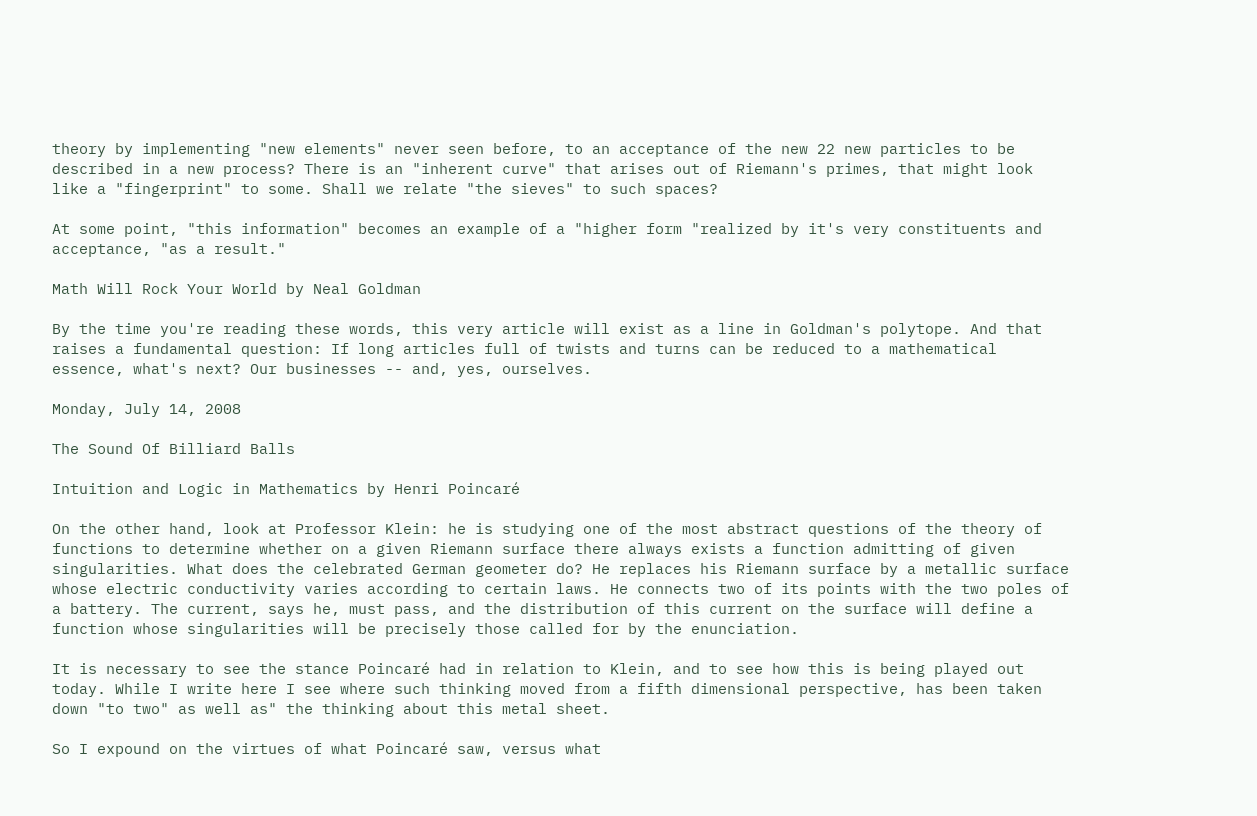theory by implementing "new elements" never seen before, to an acceptance of the new 22 new particles to be described in a new process? There is an "inherent curve" that arises out of Riemann's primes, that might look like a "fingerprint" to some. Shall we relate "the sieves" to such spaces?

At some point, "this information" becomes an example of a "higher form "realized by it's very constituents and acceptance, "as a result."

Math Will Rock Your World by Neal Goldman

By the time you're reading these words, this very article will exist as a line in Goldman's polytope. And that raises a fundamental question: If long articles full of twists and turns can be reduced to a mathematical essence, what's next? Our businesses -- and, yes, ourselves.

Monday, July 14, 2008

The Sound Of Billiard Balls

Intuition and Logic in Mathematics by Henri Poincaré

On the other hand, look at Professor Klein: he is studying one of the most abstract questions of the theory of functions to determine whether on a given Riemann surface there always exists a function admitting of given singularities. What does the celebrated German geometer do? He replaces his Riemann surface by a metallic surface whose electric conductivity varies according to certain laws. He connects two of its points with the two poles of a battery. The current, says he, must pass, and the distribution of this current on the surface will define a function whose singularities will be precisely those called for by the enunciation.

It is necessary to see the stance Poincaré had in relation to Klein, and to see how this is being played out today. While I write here I see where such thinking moved from a fifth dimensional perspective, has been taken down "to two" as well as" the thinking about this metal sheet.

So I expound on the virtues of what Poincaré saw, versus what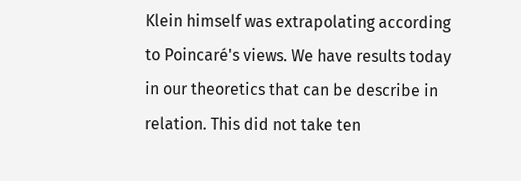Klein himself was extrapolating according to Poincaré's views. We have results today in our theoretics that can be describe in relation. This did not take ten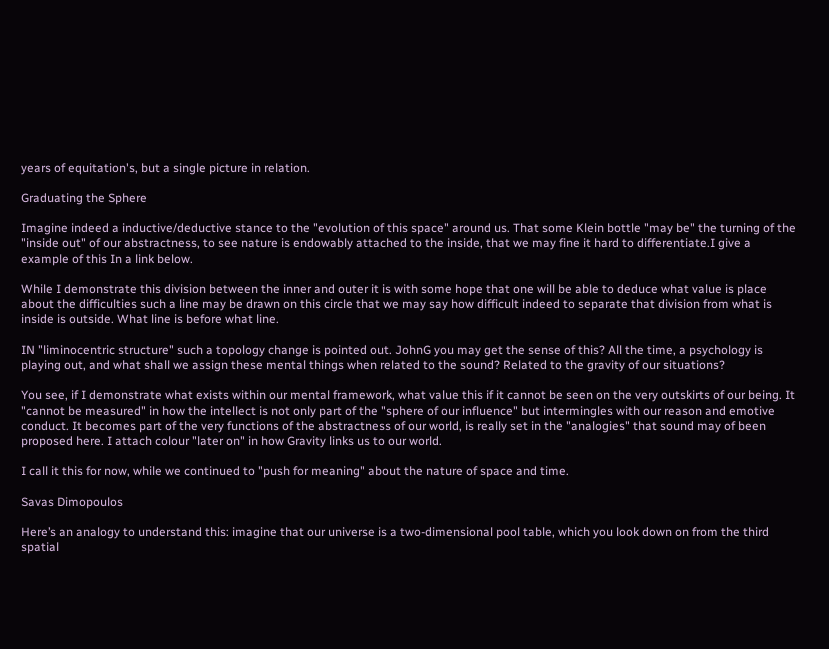years of equitation's, but a single picture in relation.

Graduating the Sphere

Imagine indeed a inductive/deductive stance to the "evolution of this space" around us. That some Klein bottle "may be" the turning of the "inside out" of our abstractness, to see nature is endowably attached to the inside, that we may fine it hard to differentiate.I give a example of this In a link below.

While I demonstrate this division between the inner and outer it is with some hope that one will be able to deduce what value is place about the difficulties such a line may be drawn on this circle that we may say how difficult indeed to separate that division from what is inside is outside. What line is before what line.

IN "liminocentric structure" such a topology change is pointed out. JohnG you may get the sense of this? All the time, a psychology is playing out, and what shall we assign these mental things when related to the sound? Related to the gravity of our situations?

You see, if I demonstrate what exists within our mental framework, what value this if it cannot be seen on the very outskirts of our being. It "cannot be measured" in how the intellect is not only part of the "sphere of our influence" but intermingles with our reason and emotive conduct. It becomes part of the very functions of the abstractness of our world, is really set in the "analogies" that sound may of been proposed here. I attach colour "later on" in how Gravity links us to our world.

I call it this for now, while we continued to "push for meaning" about the nature of space and time.

Savas Dimopoulos

Here’s an analogy to understand this: imagine that our universe is a two-dimensional pool table, which you look down on from the third spatial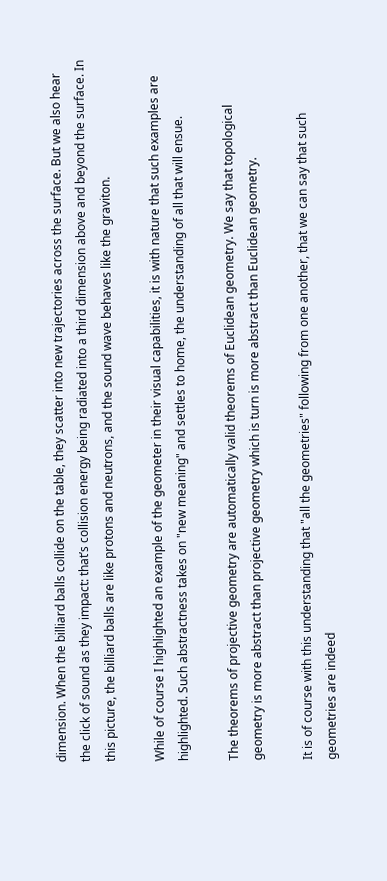dimension. When the billiard balls collide on the table, they scatter into new trajectories across the surface. But we also hear the click of sound as they impact: that’s collision energy being radiated into a third dimension above and beyond the surface. In this picture, the billiard balls are like protons and neutrons, and the sound wave behaves like the graviton.

While of course I highlighted an example of the geometer in their visual capabilities, it is with nature that such examples are highlighted. Such abstractness takes on "new meaning" and settles to home, the understanding of all that will ensue.

The theorems of projective geometry are automatically valid theorems of Euclidean geometry. We say that topological geometry is more abstract than projective geometry which is turn is more abstract than Euclidean geometry.

It is of course with this understanding that "all the geometries" following from one another, that we can say that such geometries are indeed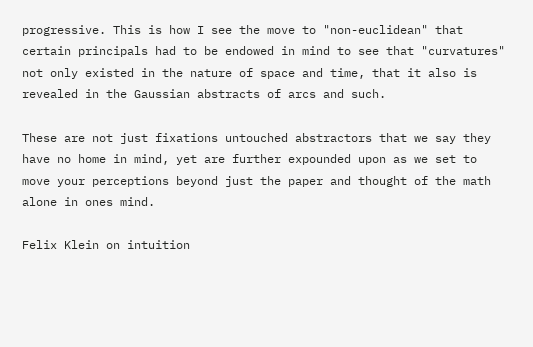progressive. This is how I see the move to "non-euclidean" that certain principals had to be endowed in mind to see that "curvatures" not only existed in the nature of space and time, that it also is revealed in the Gaussian abstracts of arcs and such.

These are not just fixations untouched abstractors that we say they have no home in mind, yet are further expounded upon as we set to move your perceptions beyond just the paper and thought of the math alone in ones mind.

Felix Klein on intuition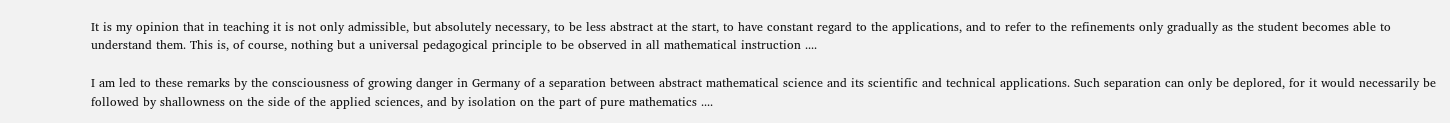It is my opinion that in teaching it is not only admissible, but absolutely necessary, to be less abstract at the start, to have constant regard to the applications, and to refer to the refinements only gradually as the student becomes able to understand them. This is, of course, nothing but a universal pedagogical principle to be observed in all mathematical instruction ....

I am led to these remarks by the consciousness of growing danger in Germany of a separation between abstract mathematical science and its scientific and technical applications. Such separation can only be deplored, for it would necessarily be followed by shallowness on the side of the applied sciences, and by isolation on the part of pure mathematics ....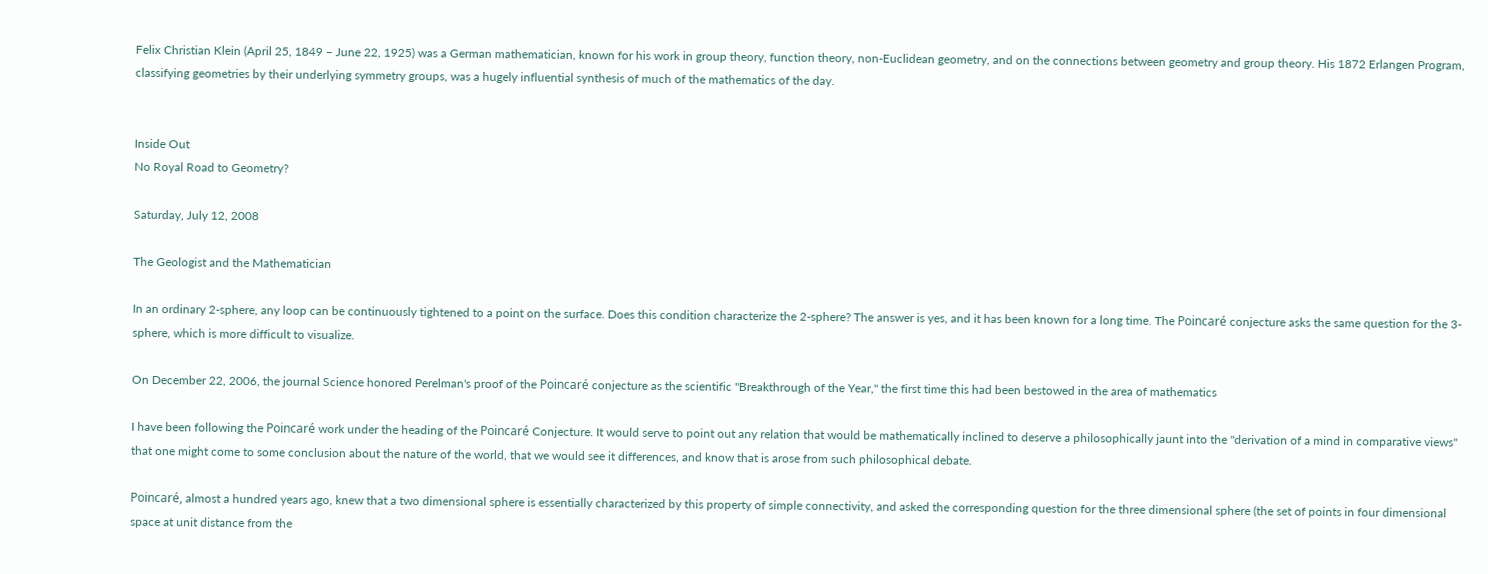Felix Christian Klein (April 25, 1849 – June 22, 1925) was a German mathematician, known for his work in group theory, function theory, non-Euclidean geometry, and on the connections between geometry and group theory. His 1872 Erlangen Program, classifying geometries by their underlying symmetry groups, was a hugely influential synthesis of much of the mathematics of the day.


Inside Out
No Royal Road to Geometry?

Saturday, July 12, 2008

The Geologist and the Mathematician

In an ordinary 2-sphere, any loop can be continuously tightened to a point on the surface. Does this condition characterize the 2-sphere? The answer is yes, and it has been known for a long time. The Poincaré conjecture asks the same question for the 3-sphere, which is more difficult to visualize.

On December 22, 2006, the journal Science honored Perelman's proof of the Poincaré conjecture as the scientific "Breakthrough of the Year," the first time this had been bestowed in the area of mathematics

I have been following the Poincaré work under the heading of the Poincaré Conjecture. It would serve to point out any relation that would be mathematically inclined to deserve a philosophically jaunt into the "derivation of a mind in comparative views" that one might come to some conclusion about the nature of the world, that we would see it differences, and know that is arose from such philosophical debate.

Poincaré, almost a hundred years ago, knew that a two dimensional sphere is essentially characterized by this property of simple connectivity, and asked the corresponding question for the three dimensional sphere (the set of points in four dimensional space at unit distance from the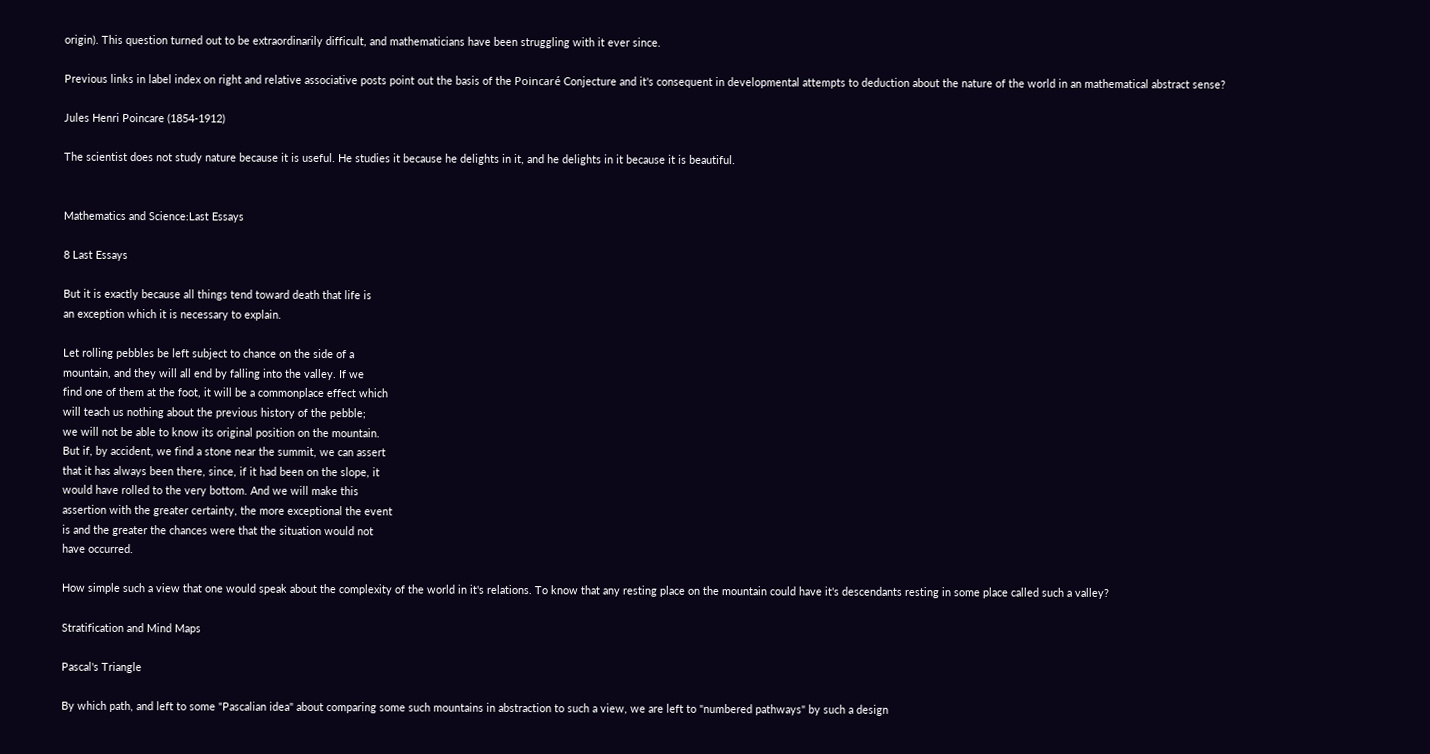origin). This question turned out to be extraordinarily difficult, and mathematicians have been struggling with it ever since.

Previous links in label index on right and relative associative posts point out the basis of the Poincaré Conjecture and it's consequent in developmental attempts to deduction about the nature of the world in an mathematical abstract sense?

Jules Henri Poincare (1854-1912)

The scientist does not study nature because it is useful. He studies it because he delights in it, and he delights in it because it is beautiful.


Mathematics and Science:Last Essays

8 Last Essays

But it is exactly because all things tend toward death that life is
an exception which it is necessary to explain.

Let rolling pebbles be left subject to chance on the side of a
mountain, and they will all end by falling into the valley. If we
find one of them at the foot, it will be a commonplace effect which
will teach us nothing about the previous history of the pebble;
we will not be able to know its original position on the mountain.
But if, by accident, we find a stone near the summit, we can assert
that it has always been there, since, if it had been on the slope, it
would have rolled to the very bottom. And we will make this
assertion with the greater certainty, the more exceptional the event
is and the greater the chances were that the situation would not
have occurred.

How simple such a view that one would speak about the complexity of the world in it's relations. To know that any resting place on the mountain could have it's descendants resting in some place called such a valley?

Stratification and Mind Maps

Pascal's Triangle

By which path, and left to some "Pascalian idea" about comparing some such mountains in abstraction to such a view, we are left to "numbered pathways" by such a design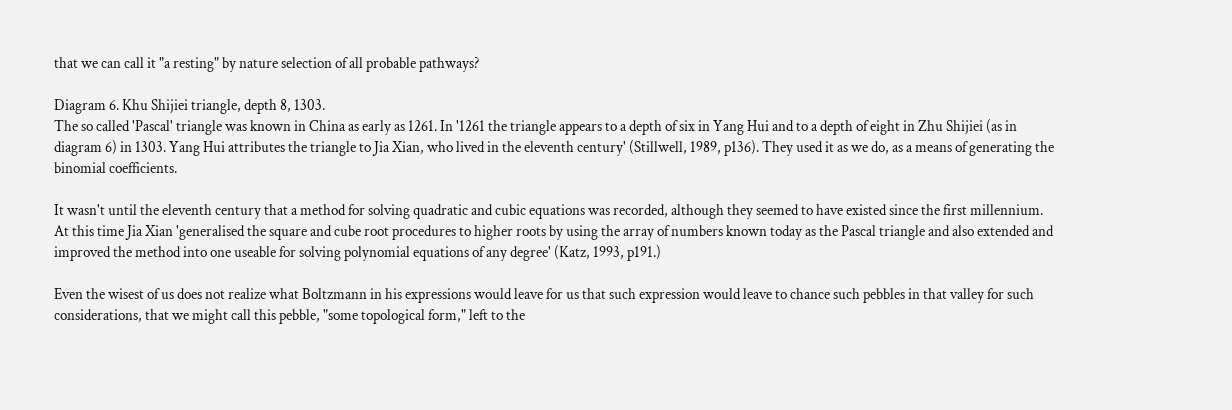that we can call it "a resting" by nature selection of all probable pathways?

Diagram 6. Khu Shijiei triangle, depth 8, 1303.
The so called 'Pascal' triangle was known in China as early as 1261. In '1261 the triangle appears to a depth of six in Yang Hui and to a depth of eight in Zhu Shijiei (as in diagram 6) in 1303. Yang Hui attributes the triangle to Jia Xian, who lived in the eleventh century' (Stillwell, 1989, p136). They used it as we do, as a means of generating the binomial coefficients.

It wasn't until the eleventh century that a method for solving quadratic and cubic equations was recorded, although they seemed to have existed since the first millennium. At this time Jia Xian 'generalised the square and cube root procedures to higher roots by using the array of numbers known today as the Pascal triangle and also extended and improved the method into one useable for solving polynomial equations of any degree' (Katz, 1993, p191.)

Even the wisest of us does not realize what Boltzmann in his expressions would leave for us that such expression would leave to chance such pebbles in that valley for such considerations, that we might call this pebble, "some topological form," left to the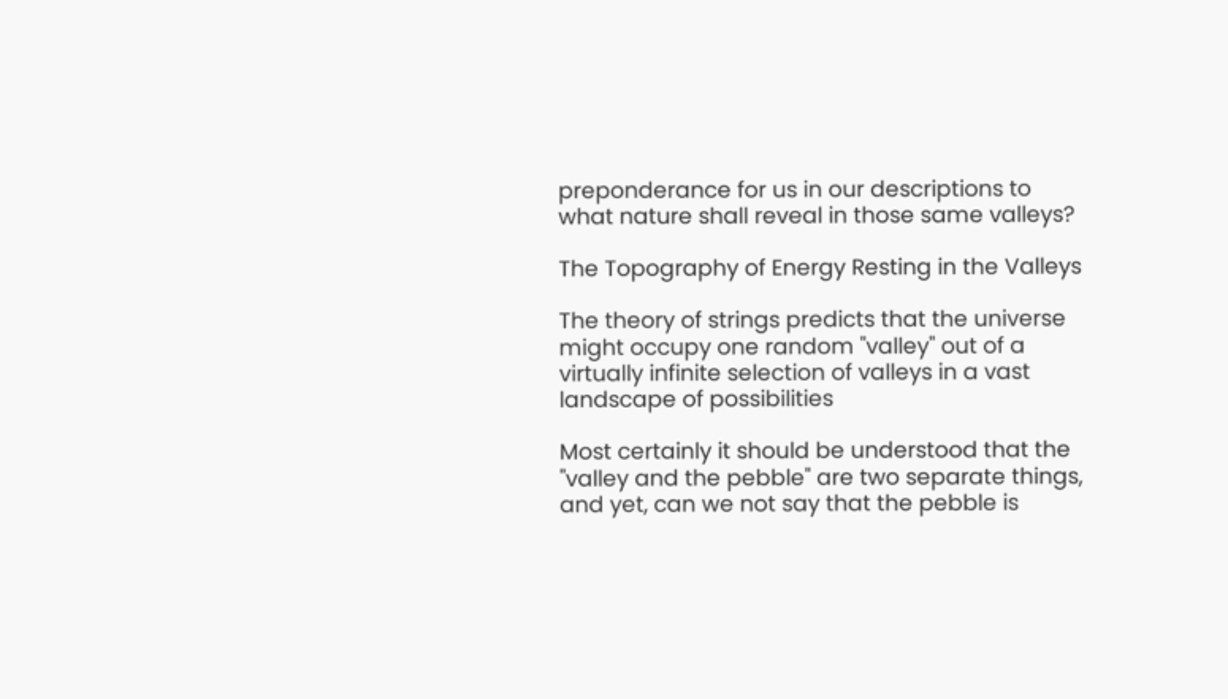preponderance for us in our descriptions to what nature shall reveal in those same valleys?

The Topography of Energy Resting in the Valleys

The theory of strings predicts that the universe might occupy one random "valley" out of a virtually infinite selection of valleys in a vast landscape of possibilities

Most certainly it should be understood that the "valley and the pebble" are two separate things, and yet, can we not say that the pebble is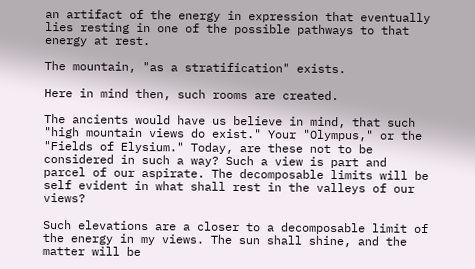an artifact of the energy in expression that eventually lies resting in one of the possible pathways to that energy at rest.

The mountain, "as a stratification" exists.

Here in mind then, such rooms are created.

The ancients would have us believe in mind, that such "high mountain views do exist." Your "Olympus," or the "Fields of Elysium." Today, are these not to be considered in such a way? Such a view is part and parcel of our aspirate. The decomposable limits will be self evident in what shall rest in the valleys of our views?

Such elevations are a closer to a decomposable limit of the energy in my views. The sun shall shine, and the matter will be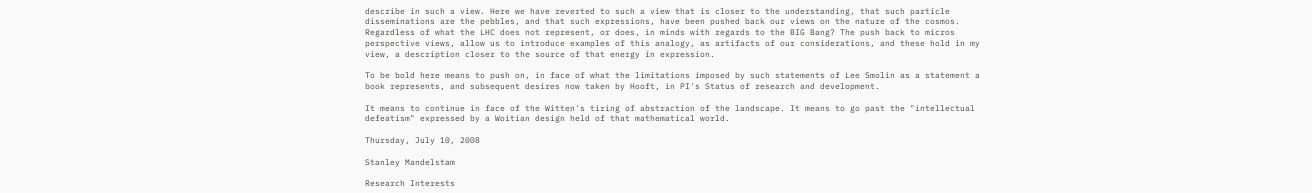describe in such a view. Here we have reverted to such a view that is closer to the understanding, that such particle disseminations are the pebbles, and that such expressions, have been pushed back our views on the nature of the cosmos. Regardless of what the LHC does not represent, or does, in minds with regards to the BIG Bang? The push back to micros perspective views, allow us to introduce examples of this analogy, as artifacts of our considerations, and these hold in my view, a description closer to the source of that energy in expression.

To be bold here means to push on, in face of what the limitations imposed by such statements of Lee Smolin as a statement a book represents, and subsequent desires now taken by Hooft, in PI's Status of research and development.

It means to continue in face of the Witten's tiring of abstraction of the landscape. It means to go past the "intellectual defeatism" expressed by a Woitian design held of that mathematical world.

Thursday, July 10, 2008

Stanley Mandelstam

Research Interests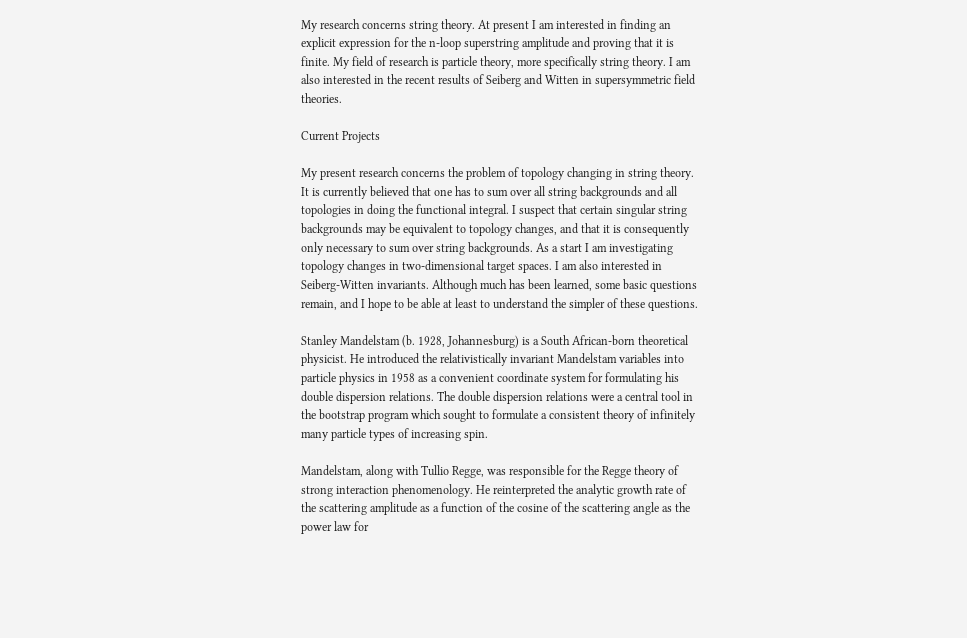My research concerns string theory. At present I am interested in finding an explicit expression for the n-loop superstring amplitude and proving that it is finite. My field of research is particle theory, more specifically string theory. I am also interested in the recent results of Seiberg and Witten in supersymmetric field theories.

Current Projects

My present research concerns the problem of topology changing in string theory. It is currently believed that one has to sum over all string backgrounds and all topologies in doing the functional integral. I suspect that certain singular string backgrounds may be equivalent to topology changes, and that it is consequently only necessary to sum over string backgrounds. As a start I am investigating topology changes in two-dimensional target spaces. I am also interested in Seiberg-Witten invariants. Although much has been learned, some basic questions remain, and I hope to be able at least to understand the simpler of these questions.

Stanley Mandelstam (b. 1928, Johannesburg) is a South African-born theoretical physicist. He introduced the relativistically invariant Mandelstam variables into particle physics in 1958 as a convenient coordinate system for formulating his double dispersion relations. The double dispersion relations were a central tool in the bootstrap program which sought to formulate a consistent theory of infinitely many particle types of increasing spin.

Mandelstam, along with Tullio Regge, was responsible for the Regge theory of strong interaction phenomenology. He reinterpreted the analytic growth rate of the scattering amplitude as a function of the cosine of the scattering angle as the power law for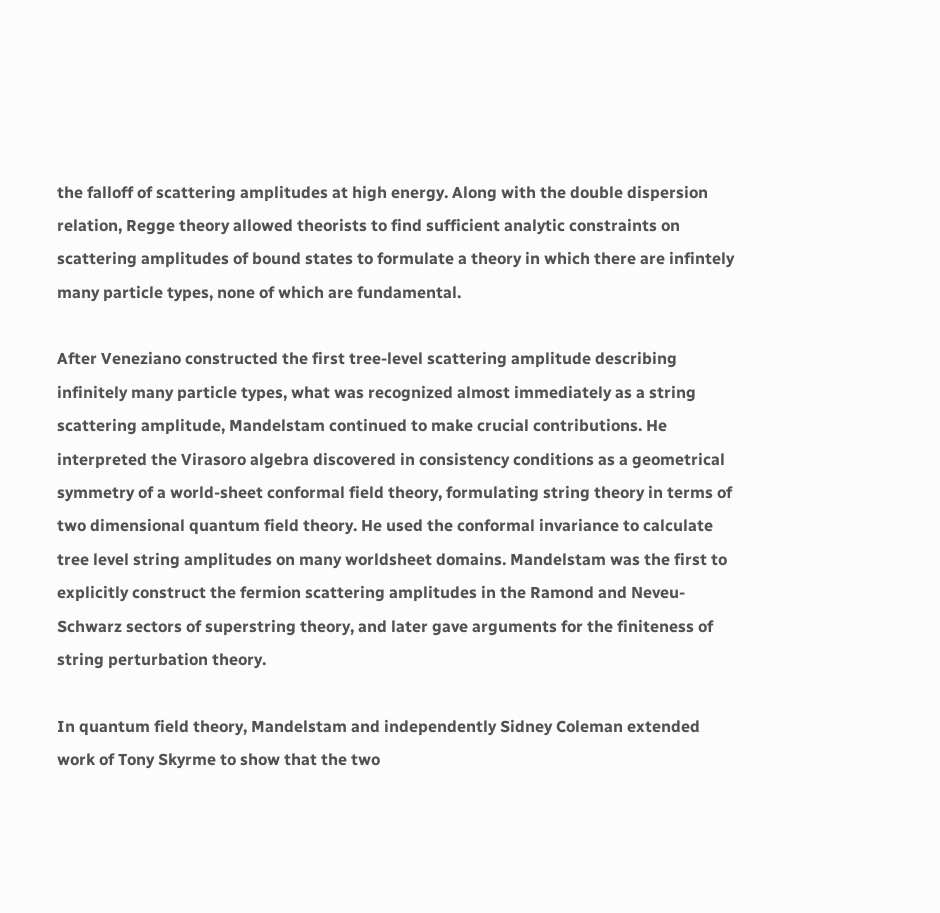the falloff of scattering amplitudes at high energy. Along with the double dispersion relation, Regge theory allowed theorists to find sufficient analytic constraints on scattering amplitudes of bound states to formulate a theory in which there are infintely many particle types, none of which are fundamental.

After Veneziano constructed the first tree-level scattering amplitude describing infinitely many particle types, what was recognized almost immediately as a string scattering amplitude, Mandelstam continued to make crucial contributions. He interpreted the Virasoro algebra discovered in consistency conditions as a geometrical symmetry of a world-sheet conformal field theory, formulating string theory in terms of two dimensional quantum field theory. He used the conformal invariance to calculate tree level string amplitudes on many worldsheet domains. Mandelstam was the first to explicitly construct the fermion scattering amplitudes in the Ramond and Neveu-Schwarz sectors of superstring theory, and later gave arguments for the finiteness of string perturbation theory.

In quantum field theory, Mandelstam and independently Sidney Coleman extended work of Tony Skyrme to show that the two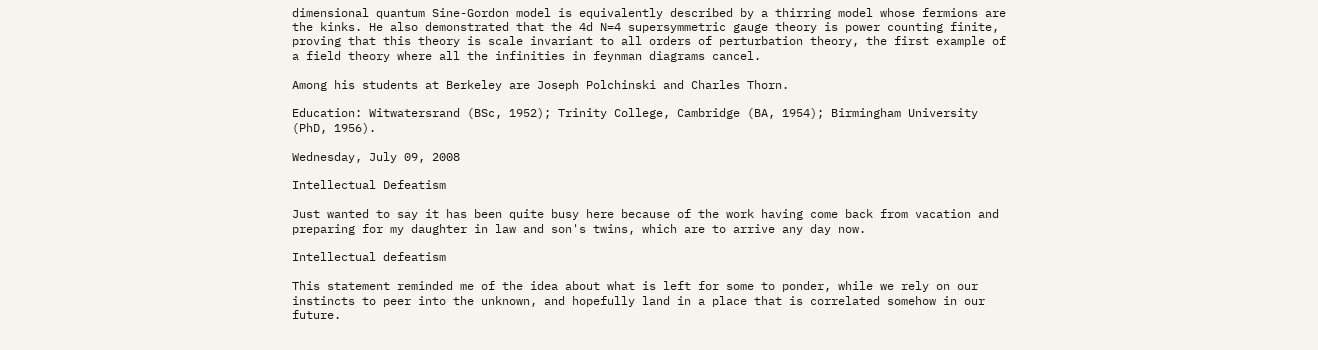dimensional quantum Sine-Gordon model is equivalently described by a thirring model whose fermions are the kinks. He also demonstrated that the 4d N=4 supersymmetric gauge theory is power counting finite, proving that this theory is scale invariant to all orders of perturbation theory, the first example of a field theory where all the infinities in feynman diagrams cancel.

Among his students at Berkeley are Joseph Polchinski and Charles Thorn.

Education: Witwatersrand (BSc, 1952); Trinity College, Cambridge (BA, 1954); Birmingham University (PhD, 1956).

Wednesday, July 09, 2008

Intellectual Defeatism

Just wanted to say it has been quite busy here because of the work having come back from vacation and preparing for my daughter in law and son's twins, which are to arrive any day now.

Intellectual defeatism

This statement reminded me of the idea about what is left for some to ponder, while we rely on our instincts to peer into the unknown, and hopefully land in a place that is correlated somehow in our future.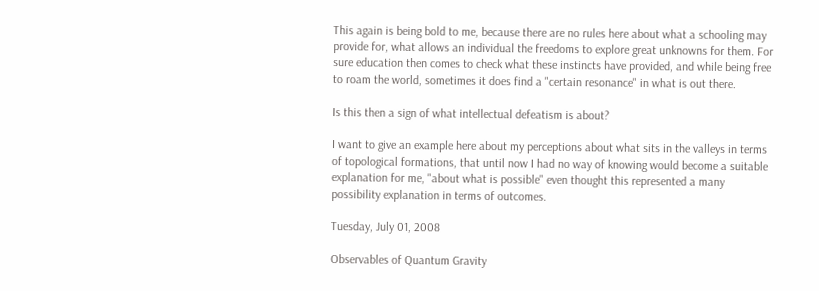This again is being bold to me, because there are no rules here about what a schooling may provide for, what allows an individual the freedoms to explore great unknowns for them. For sure education then comes to check what these instincts have provided, and while being free to roam the world, sometimes it does find a "certain resonance" in what is out there.

Is this then a sign of what intellectual defeatism is about?

I want to give an example here about my perceptions about what sits in the valleys in terms of topological formations, that until now I had no way of knowing would become a suitable explanation for me, "about what is possible" even thought this represented a many possibility explanation in terms of outcomes.

Tuesday, July 01, 2008

Observables of Quantum Gravity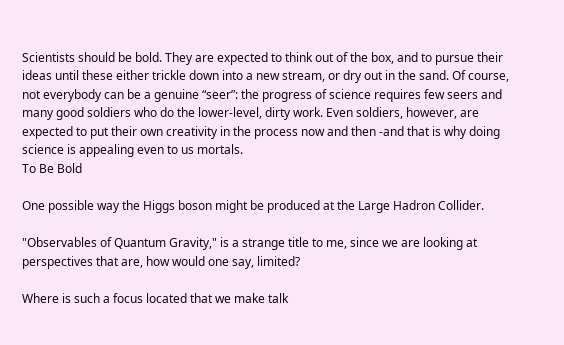Scientists should be bold. They are expected to think out of the box, and to pursue their ideas until these either trickle down into a new stream, or dry out in the sand. Of course, not everybody can be a genuine “seer”: the progress of science requires few seers and many good soldiers who do the lower-level, dirty work. Even soldiers, however, are expected to put their own creativity in the process now and then -and that is why doing science is appealing even to us mortals.
To Be Bold

One possible way the Higgs boson might be produced at the Large Hadron Collider.

"Observables of Quantum Gravity," is a strange title to me, since we are looking at perspectives that are, how would one say, limited?

Where is such a focus located that we make talk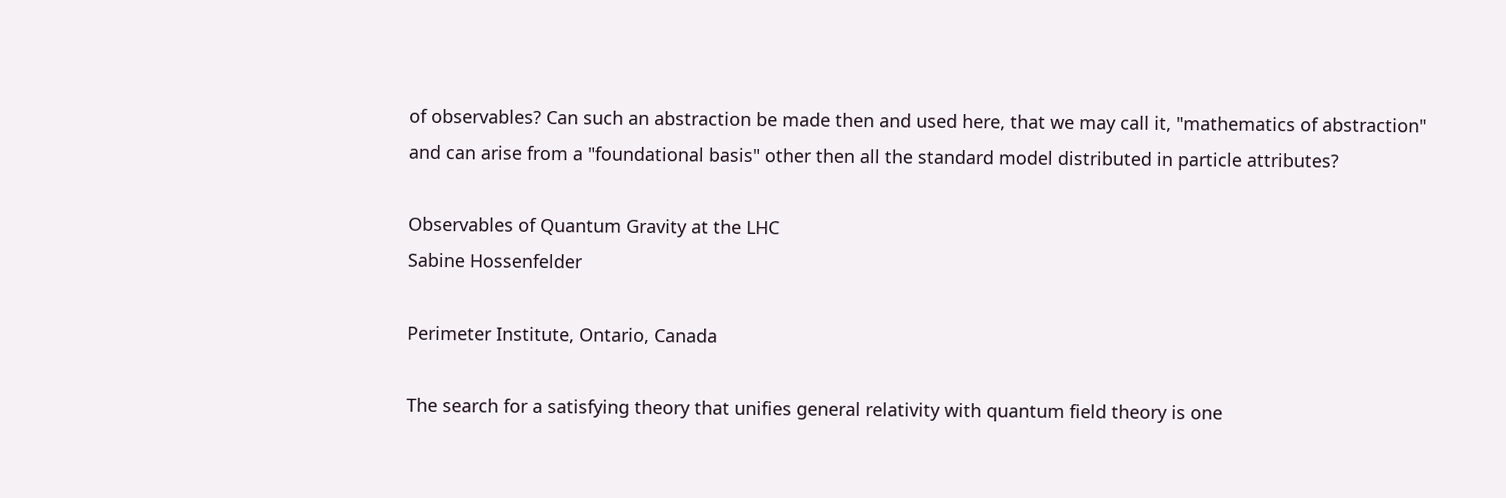of observables? Can such an abstraction be made then and used here, that we may call it, "mathematics of abstraction" and can arise from a "foundational basis" other then all the standard model distributed in particle attributes?

Observables of Quantum Gravity at the LHC
Sabine Hossenfelder

Perimeter Institute, Ontario, Canada

The search for a satisfying theory that unifies general relativity with quantum field theory is one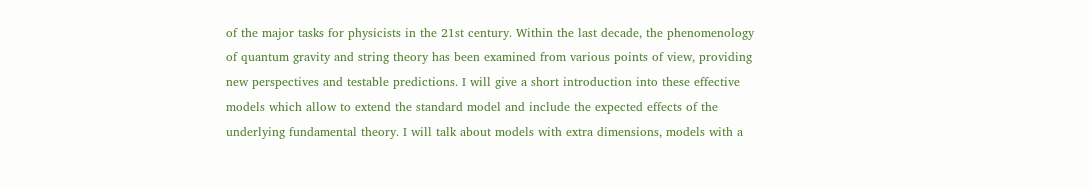of the major tasks for physicists in the 21st century. Within the last decade, the phenomenology of quantum gravity and string theory has been examined from various points of view, providing new perspectives and testable predictions. I will give a short introduction into these effective models which allow to extend the standard model and include the expected effects of the underlying fundamental theory. I will talk about models with extra dimensions, models with a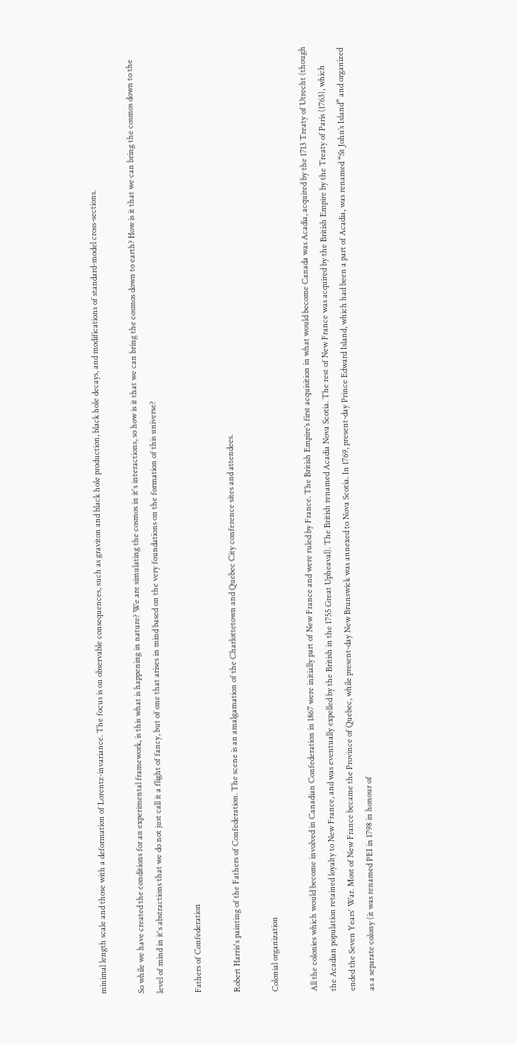minimal length scale and those with a deformation of Lorentz-invariance. The focus is on observable consequences, such as graviton and black hole production, black hole decays, and modifications of standard-model cross-sections.

So while we have created the conditions for an experimental framework, is this what is happening in nature? We are simulating the cosmos in it's interactions, so how is it that we can bring the cosmos down to earth? How is it that we can bring the cosmos down to the level of mind in it's abstractions that we do not just call it a flight of fancy, but of one that arises in mind based on the very foundations on the formation of this universe?

Fathers of Confederation

Robert Harris's painting of the Fathers of Confederation. The scene is an amalgamation of the Charlottetown and Quebec City conference sites and attendees.

Colonial organization

All the colonies which would become involved in Canadian Confederation in 1867 were initially part of New France and were ruled by France. The British Empire’s first acquisition in what would become Canada was Acadia, acquired by the 1713 Treaty of Utrecht (though the Acadian population retained loyalty to New France, and was eventually expelled by the British in the 1755 Great Upheaval). The British renamed Acadia Nova Scotia. The rest of New France was acquired by the British Empire by the Treaty of Paris (1763), which ended the Seven Years' War. Most of New France became the Province of Quebec, while present-day New Brunswick was annexed to Nova Scotia. In 1769, present-day Prince Edward Island, which had been a part of Acadia, was renamed “St John’s Island” and organized as a separate colony (it was renamed PEI in 1798 in honour of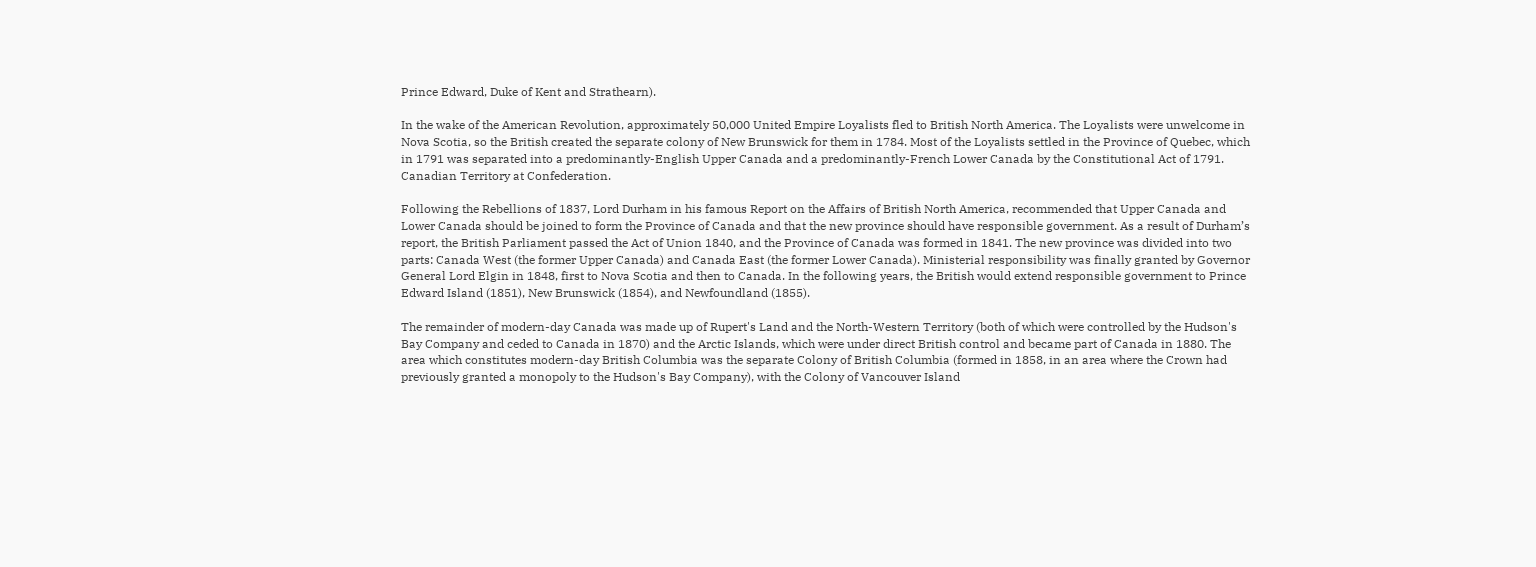Prince Edward, Duke of Kent and Strathearn).

In the wake of the American Revolution, approximately 50,000 United Empire Loyalists fled to British North America. The Loyalists were unwelcome in Nova Scotia, so the British created the separate colony of New Brunswick for them in 1784. Most of the Loyalists settled in the Province of Quebec, which in 1791 was separated into a predominantly-English Upper Canada and a predominantly-French Lower Canada by the Constitutional Act of 1791.
Canadian Territory at Confederation.

Following the Rebellions of 1837, Lord Durham in his famous Report on the Affairs of British North America, recommended that Upper Canada and Lower Canada should be joined to form the Province of Canada and that the new province should have responsible government. As a result of Durham’s report, the British Parliament passed the Act of Union 1840, and the Province of Canada was formed in 1841. The new province was divided into two parts: Canada West (the former Upper Canada) and Canada East (the former Lower Canada). Ministerial responsibility was finally granted by Governor General Lord Elgin in 1848, first to Nova Scotia and then to Canada. In the following years, the British would extend responsible government to Prince Edward Island (1851), New Brunswick (1854), and Newfoundland (1855).

The remainder of modern-day Canada was made up of Rupert's Land and the North-Western Territory (both of which were controlled by the Hudson's Bay Company and ceded to Canada in 1870) and the Arctic Islands, which were under direct British control and became part of Canada in 1880. The area which constitutes modern-day British Columbia was the separate Colony of British Columbia (formed in 1858, in an area where the Crown had previously granted a monopoly to the Hudson's Bay Company), with the Colony of Vancouver Island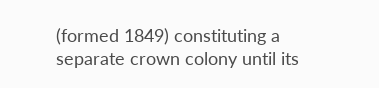(formed 1849) constituting a separate crown colony until its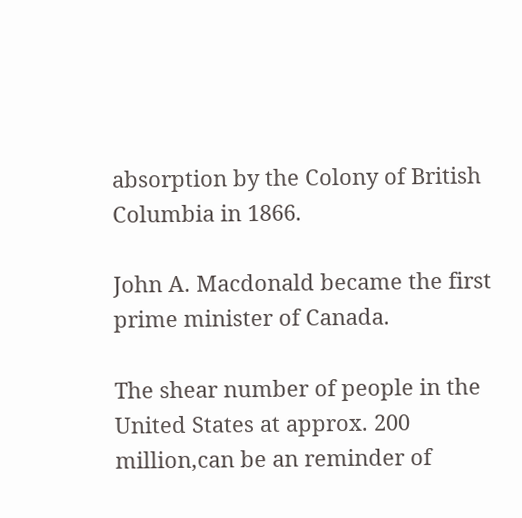absorption by the Colony of British Columbia in 1866.

John A. Macdonald became the first prime minister of Canada.

The shear number of people in the United States at approx. 200 million,can be an reminder of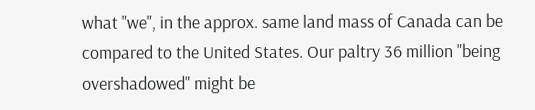what "we", in the approx. same land mass of Canada can be compared to the United States. Our paltry 36 million "being overshadowed" might be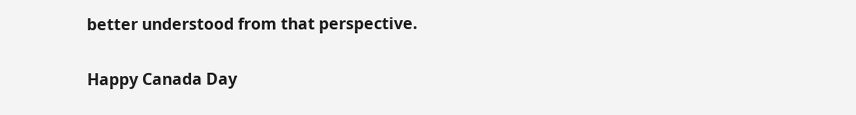better understood from that perspective.

Happy Canada Day